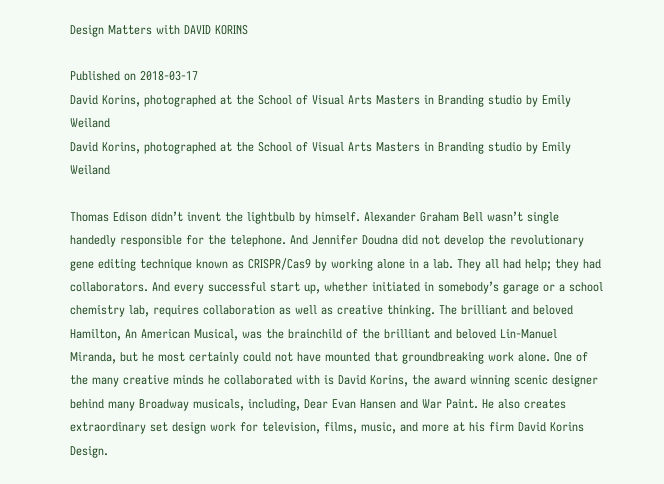Design Matters with DAVID KORINS

Published on 2018-03-17
David Korins, photographed at the School of Visual Arts Masters in Branding studio by Emily Weiland
David Korins, photographed at the School of Visual Arts Masters in Branding studio by Emily Weiland

Thomas Edison didn’t invent the lightbulb by himself. Alexander Graham Bell wasn’t single handedly responsible for the telephone. And Jennifer Doudna did not develop the revolutionary gene editing technique known as CRISPR/Cas9 by working alone in a lab. They all had help; they had collaborators. And every successful start up, whether initiated in somebody’s garage or a school chemistry lab, requires collaboration as well as creative thinking. The brilliant and beloved Hamilton, An American Musical, was the brainchild of the brilliant and beloved Lin-Manuel Miranda, but he most certainly could not have mounted that groundbreaking work alone. One of the many creative minds he collaborated with is David Korins, the award winning scenic designer behind many Broadway musicals, including, Dear Evan Hansen and War Paint. He also creates extraordinary set design work for television, films, music, and more at his firm David Korins Design.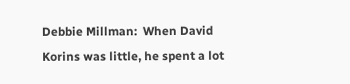Debbie Millman:  When David Korins was little, he spent a lot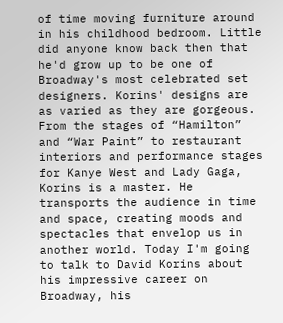of time moving furniture around in his childhood bedroom. Little did anyone know back then that he'd grow up to be one of Broadway's most celebrated set designers. Korins' designs are as varied as they are gorgeous. From the stages of “Hamilton” and “War Paint” to restaurant interiors and performance stages for Kanye West and Lady Gaga, Korins is a master. He transports the audience in time and space, creating moods and spectacles that envelop us in another world. Today I'm going to talk to David Korins about his impressive career on Broadway, his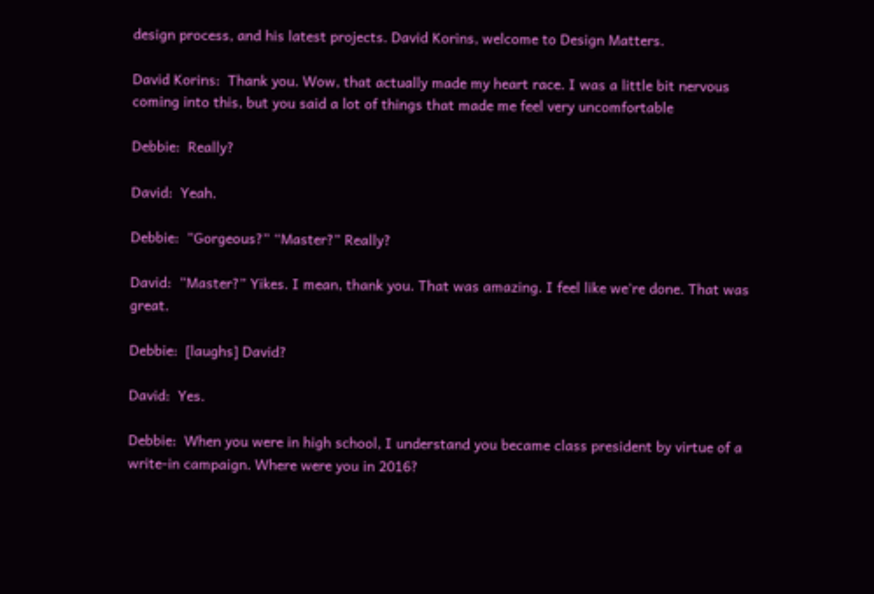design process, and his latest projects. David Korins, welcome to Design Matters.

David Korins:  Thank you. Wow, that actually made my heart race. I was a little bit nervous coming into this, but you said a lot of things that made me feel very uncomfortable

Debbie:  Really?

David:  Yeah.

Debbie:  ”Gorgeous?” “Master?” Really?

David:  ”Master?” Yikes. I mean, thank you. That was amazing. I feel like we're done. That was great.

Debbie:  [laughs] David?

David:  Yes.

Debbie:  When you were in high school, I understand you became class president by virtue of a write‑in campaign. Where were you in 2016?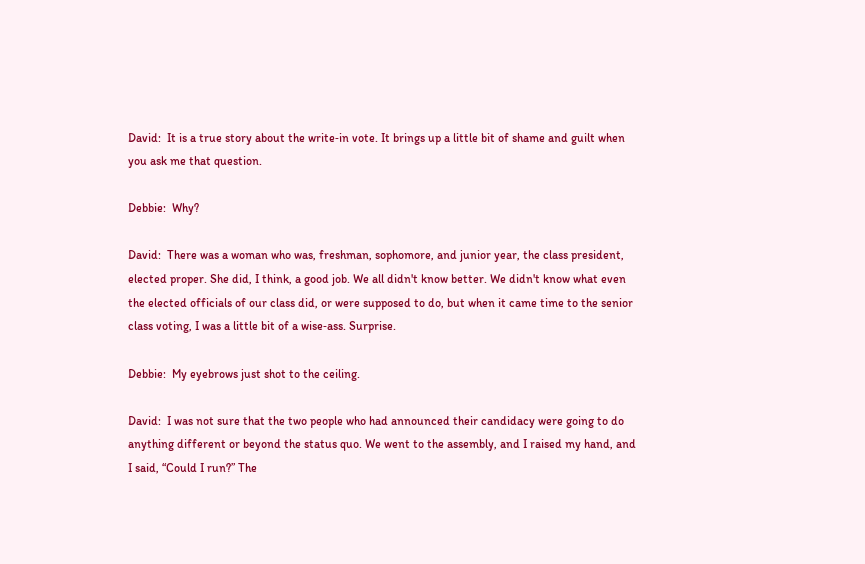David:  It is a true story about the write‑in vote. It brings up a little bit of shame and guilt when you ask me that question.

Debbie:  Why?

David:  There was a woman who was, freshman, sophomore, and junior year, the class president, elected proper. She did, I think, a good job. We all didn't know better. We didn't know what even the elected officials of our class did, or were supposed to do, but when it came time to the senior class voting, I was a little bit of a wise‑ass. Surprise.

Debbie:  My eyebrows just shot to the ceiling.

David:  I was not sure that the two people who had announced their candidacy were going to do anything different or beyond the status quo. We went to the assembly, and I raised my hand, and I said, “Could I run?” The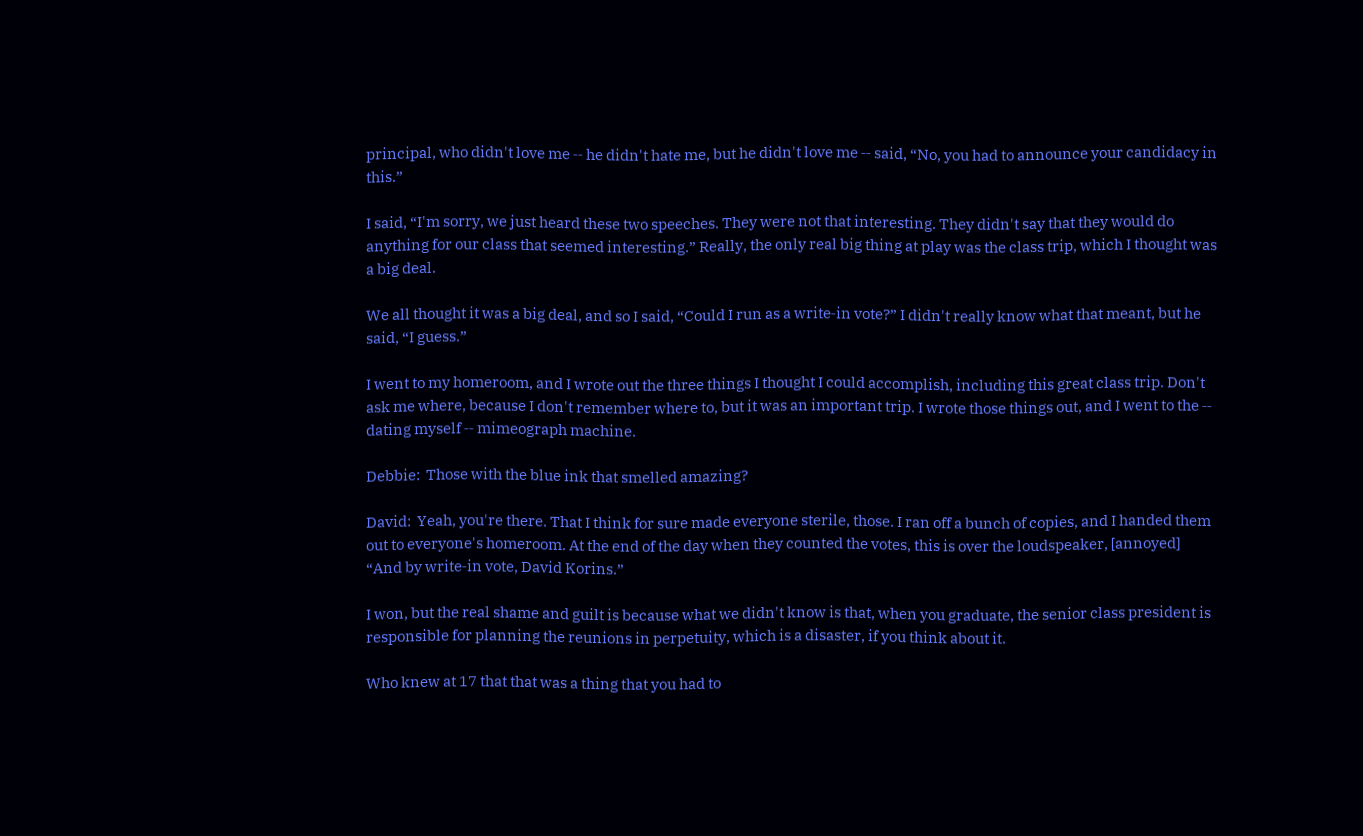principal, who didn't love me ‑‑ he didn't hate me, but he didn't love me ‑‑ said, “No, you had to announce your candidacy in this.”

I said, “I'm sorry, we just heard these two speeches. They were not that interesting. They didn't say that they would do anything for our class that seemed interesting.” Really, the only real big thing at play was the class trip, which I thought was a big deal.

We all thought it was a big deal, and so I said, “Could I run as a write‑in vote?” I didn't really know what that meant, but he said, “I guess.”

I went to my homeroom, and I wrote out the three things I thought I could accomplish, including this great class trip. Don't ask me where, because I don't remember where to, but it was an important trip. I wrote those things out, and I went to the ‑‑ dating myself ‑‑ mimeograph machine.

Debbie:  Those with the blue ink that smelled amazing?

David:  Yeah, you're there. That I think for sure made everyone sterile, those. I ran off a bunch of copies, and I handed them out to everyone's homeroom. At the end of the day when they counted the votes, this is over the loudspeaker, [annoyed] “And by write‑in vote, David Korins.”

I won, but the real shame and guilt is because what we didn't know is that, when you graduate, the senior class president is responsible for planning the reunions in perpetuity, which is a disaster, if you think about it.

Who knew at 17 that that was a thing that you had to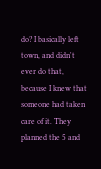do? I basically left town, and didn't ever do that, because I knew that someone had taken care of it. They planned the 5 and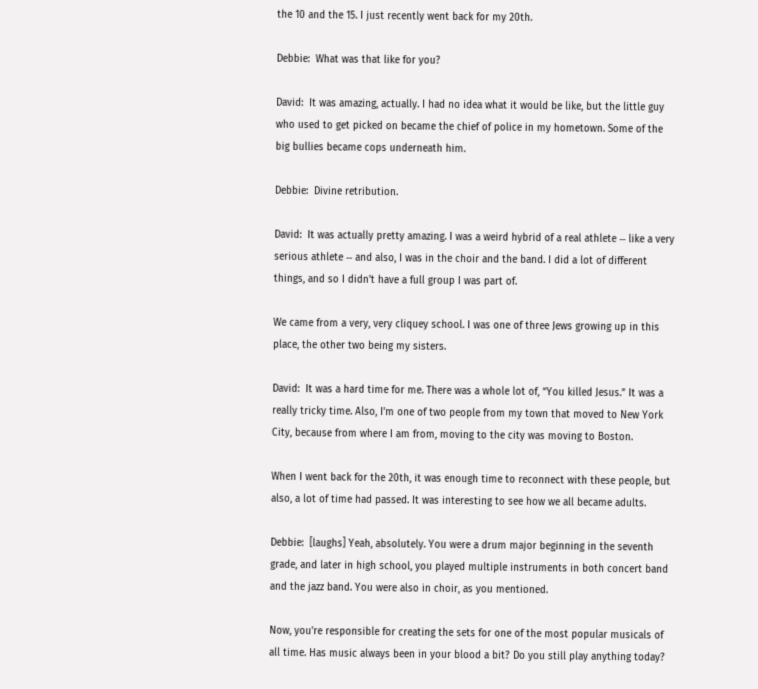the 10 and the 15. I just recently went back for my 20th.

Debbie:  What was that like for you?

David:  It was amazing, actually. I had no idea what it would be like, but the little guy who used to get picked on became the chief of police in my hometown. Some of the big bullies became cops underneath him.

Debbie:  Divine retribution.

David:  It was actually pretty amazing. I was a weird hybrid of a real athlete ‑‑ like a very serious athlete ‑‑ and also, I was in the choir and the band. I did a lot of different things, and so I didn't have a full group I was part of.

We came from a very, very cliquey school. I was one of three Jews growing up in this place, the other two being my sisters.

David:  It was a hard time for me. There was a whole lot of, “You killed Jesus.” It was a really tricky time. Also, I'm one of two people from my town that moved to New York City, because from where I am from, moving to the city was moving to Boston.

When I went back for the 20th, it was enough time to reconnect with these people, but also, a lot of time had passed. It was interesting to see how we all became adults.

Debbie:  [laughs] Yeah, absolutely. You were a drum major beginning in the seventh grade, and later in high school, you played multiple instruments in both concert band and the jazz band. You were also in choir, as you mentioned.

Now, you're responsible for creating the sets for one of the most popular musicals of all time. Has music always been in your blood a bit? Do you still play anything today?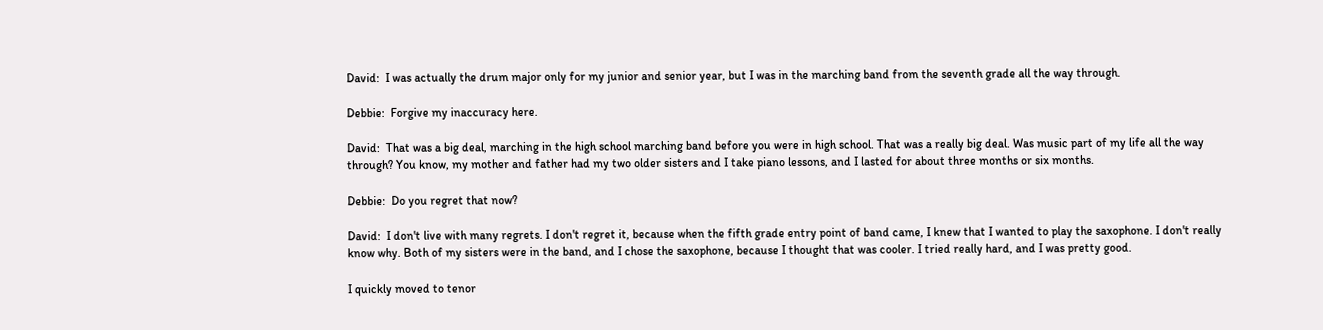David:  I was actually the drum major only for my junior and senior year, but I was in the marching band from the seventh grade all the way through.

Debbie:  Forgive my inaccuracy here.

David:  That was a big deal, marching in the high school marching band before you were in high school. That was a really big deal. Was music part of my life all the way through? You know, my mother and father had my two older sisters and I take piano lessons, and I lasted for about three months or six months.

Debbie:  Do you regret that now?

David:  I don't live with many regrets. I don't regret it, because when the fifth grade entry point of band came, I knew that I wanted to play the saxophone. I don't really know why. Both of my sisters were in the band, and I chose the saxophone, because I thought that was cooler. I tried really hard, and I was pretty good.

I quickly moved to tenor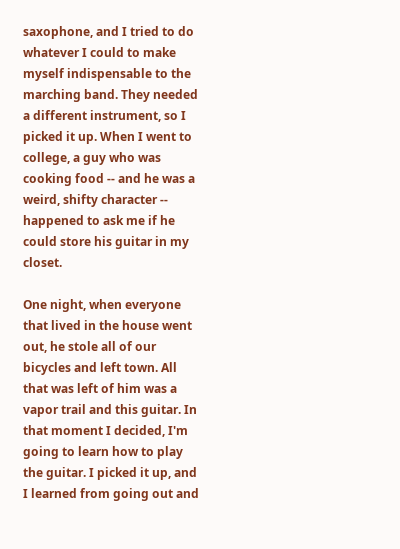saxophone, and I tried to do whatever I could to make myself indispensable to the marching band. They needed a different instrument, so I picked it up. When I went to college, a guy who was cooking food ‑‑ and he was a weird, shifty character ‑‑ happened to ask me if he could store his guitar in my closet.

One night, when everyone that lived in the house went out, he stole all of our bicycles and left town. All that was left of him was a vapor trail and this guitar. In that moment I decided, I'm going to learn how to play the guitar. I picked it up, and I learned from going out and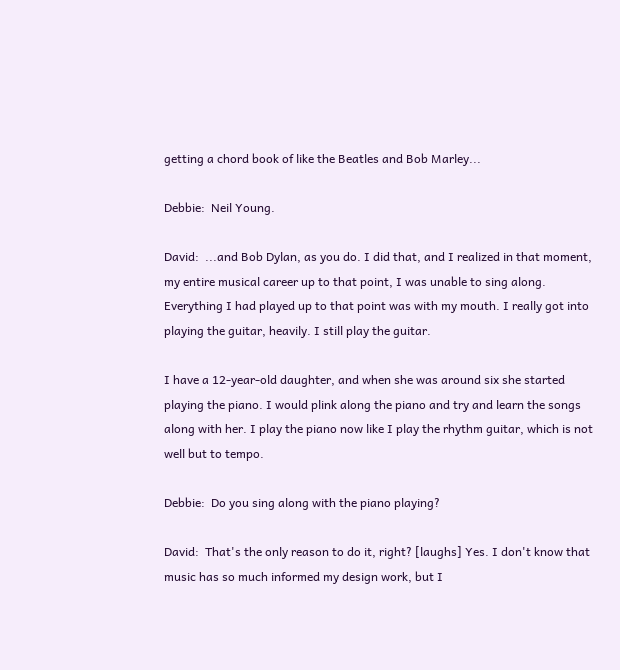getting a chord book of like the Beatles and Bob Marley...

Debbie:  Neil Young.

David:  ...and Bob Dylan, as you do. I did that, and I realized in that moment, my entire musical career up to that point, I was unable to sing along. Everything I had played up to that point was with my mouth. I really got into playing the guitar, heavily. I still play the guitar.

I have a 12‑year‑old daughter, and when she was around six she started playing the piano. I would plink along the piano and try and learn the songs along with her. I play the piano now like I play the rhythm guitar, which is not well but to tempo.

Debbie:  Do you sing along with the piano playing?

David:  That's the only reason to do it, right? [laughs] Yes. I don't know that music has so much informed my design work, but I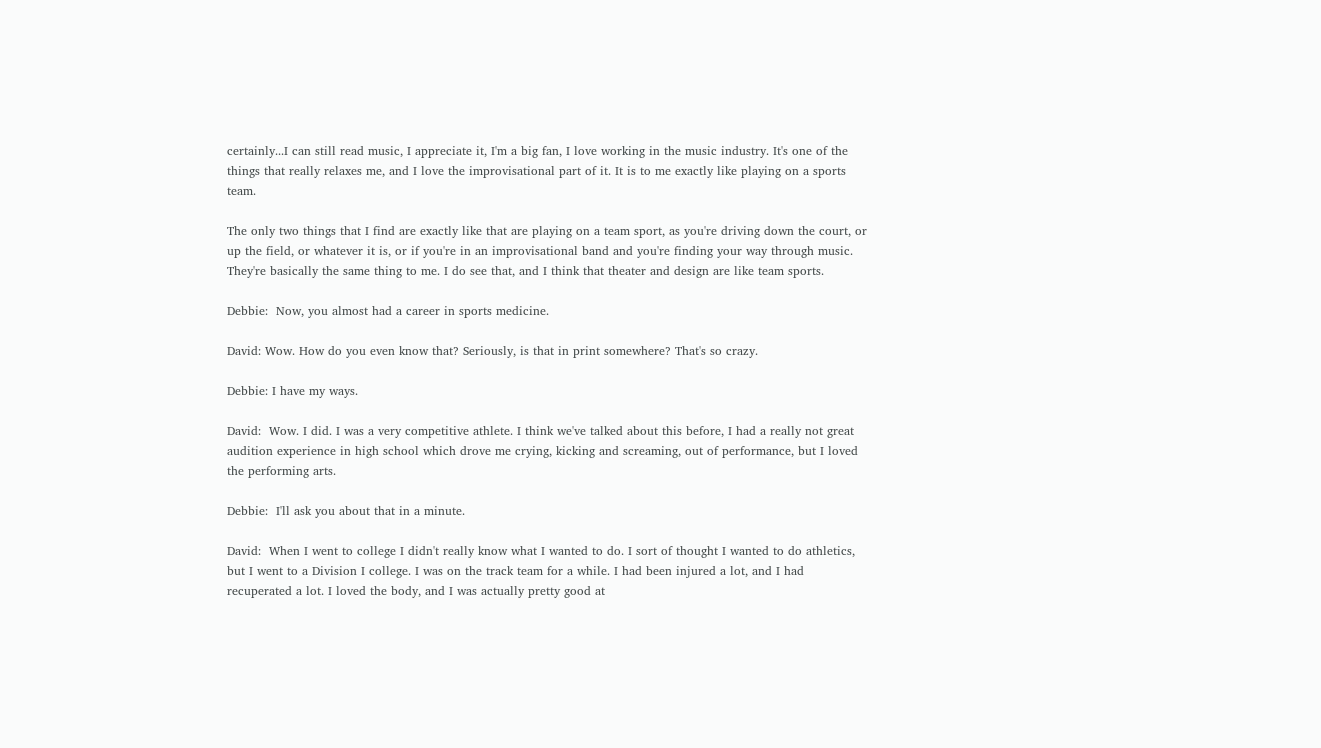certainly...I can still read music, I appreciate it, I'm a big fan, I love working in the music industry. It's one of the things that really relaxes me, and I love the improvisational part of it. It is to me exactly like playing on a sports team.

The only two things that I find are exactly like that are playing on a team sport, as you're driving down the court, or up the field, or whatever it is, or if you're in an improvisational band and you're finding your way through music. They're basically the same thing to me. I do see that, and I think that theater and design are like team sports.

Debbie:  Now, you almost had a career in sports medicine.

David: Wow. How do you even know that? Seriously, is that in print somewhere? That's so crazy.

Debbie: I have my ways.

David:  Wow. I did. I was a very competitive athlete. I think we've talked about this before, I had a really not great audition experience in high school which drove me crying, kicking and screaming, out of performance, but I loved the performing arts.

Debbie:  I'll ask you about that in a minute.

David:  When I went to college I didn't really know what I wanted to do. I sort of thought I wanted to do athletics, but I went to a Division I college. I was on the track team for a while. I had been injured a lot, and I had recuperated a lot. I loved the body, and I was actually pretty good at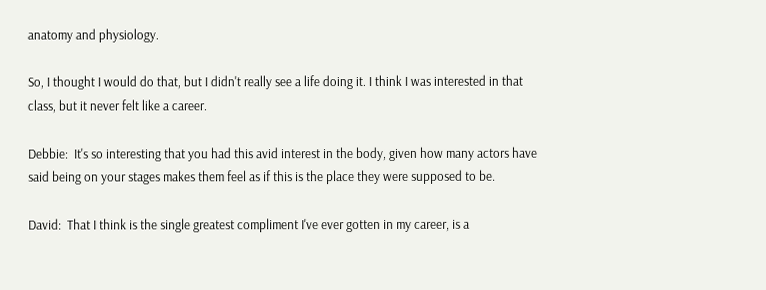anatomy and physiology.

So, I thought I would do that, but I didn't really see a life doing it. I think I was interested in that class, but it never felt like a career.

Debbie:  It's so interesting that you had this avid interest in the body, given how many actors have said being on your stages makes them feel as if this is the place they were supposed to be.

David:  That I think is the single greatest compliment I've ever gotten in my career, is a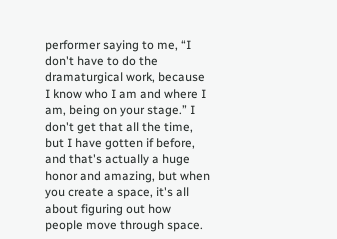performer saying to me, “I don't have to do the dramaturgical work, because I know who I am and where I am, being on your stage.” I don't get that all the time, but I have gotten if before, and that's actually a huge honor and amazing, but when you create a space, it's all about figuring out how people move through space.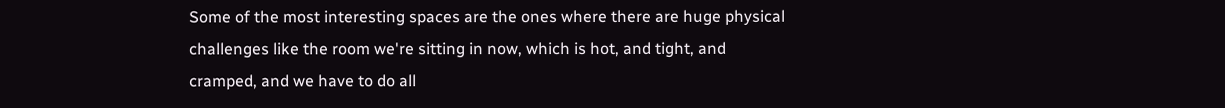Some of the most interesting spaces are the ones where there are huge physical challenges like the room we're sitting in now, which is hot, and tight, and cramped, and we have to do all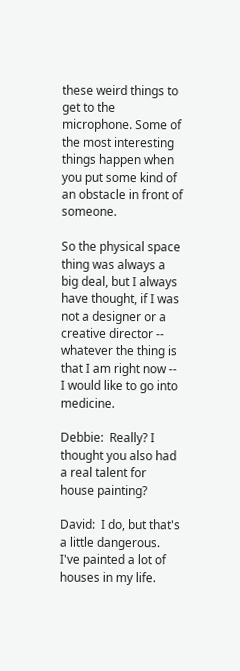these weird things to get to the microphone. Some of the most interesting things happen when you put some kind of an obstacle in front of someone.

So the physical space thing was always a big deal, but I always have thought, if I was not a designer or a creative director ‑‑ whatever the thing is that I am right now ‑‑ I would like to go into medicine.

Debbie:  Really? I thought you also had a real talent for house painting?

David:  I do, but that's a little dangerous. I've painted a lot of houses in my life.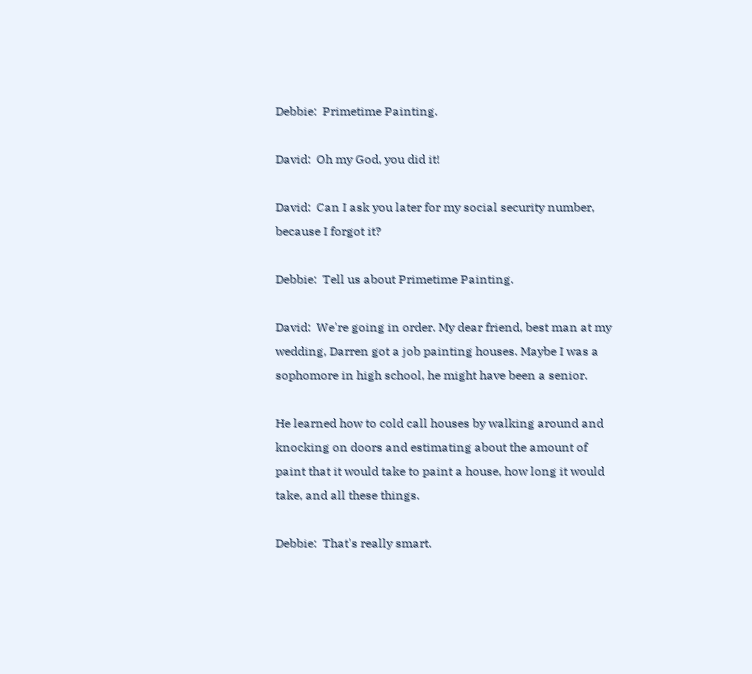Debbie:  Primetime Painting.

David:  Oh my God, you did it!

David:  Can I ask you later for my social security number, because I forgot it?

Debbie:  Tell us about Primetime Painting.

David:  We're going in order. My dear friend, best man at my wedding, Darren got a job painting houses. Maybe I was a sophomore in high school, he might have been a senior.

He learned how to cold call houses by walking around and knocking on doors and estimating about the amount of paint that it would take to paint a house, how long it would take, and all these things.

Debbie:  That's really smart.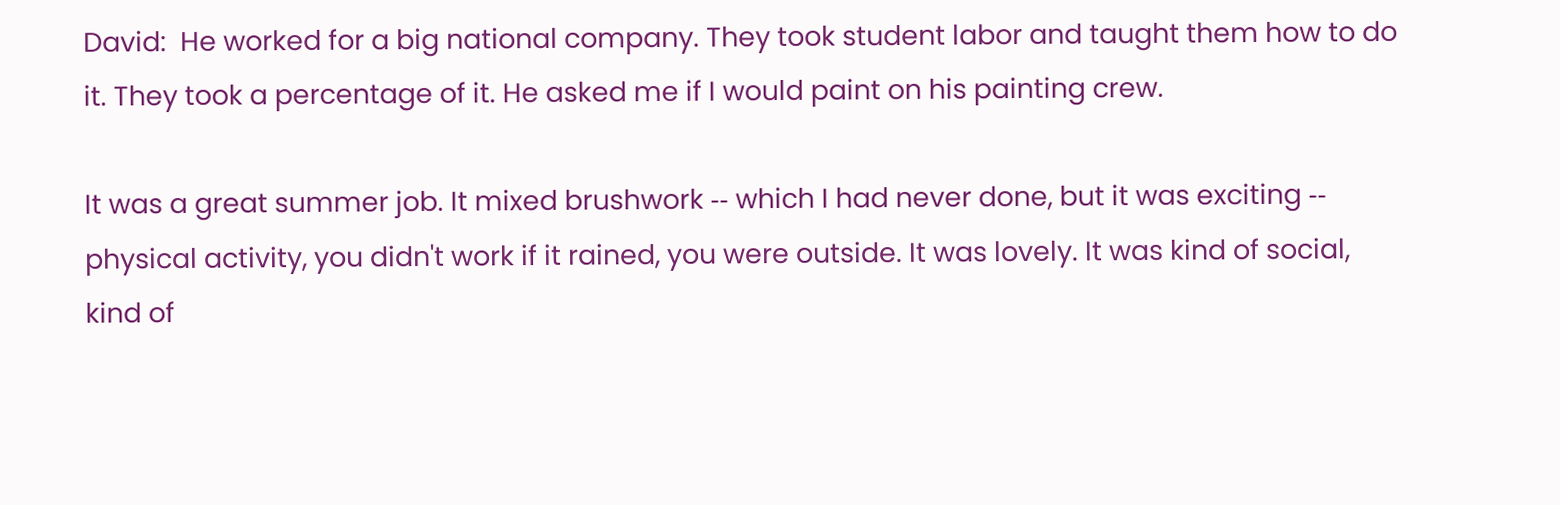David:  He worked for a big national company. They took student labor and taught them how to do it. They took a percentage of it. He asked me if I would paint on his painting crew.

It was a great summer job. It mixed brushwork ‑‑ which I had never done, but it was exciting ‑‑ physical activity, you didn't work if it rained, you were outside. It was lovely. It was kind of social, kind of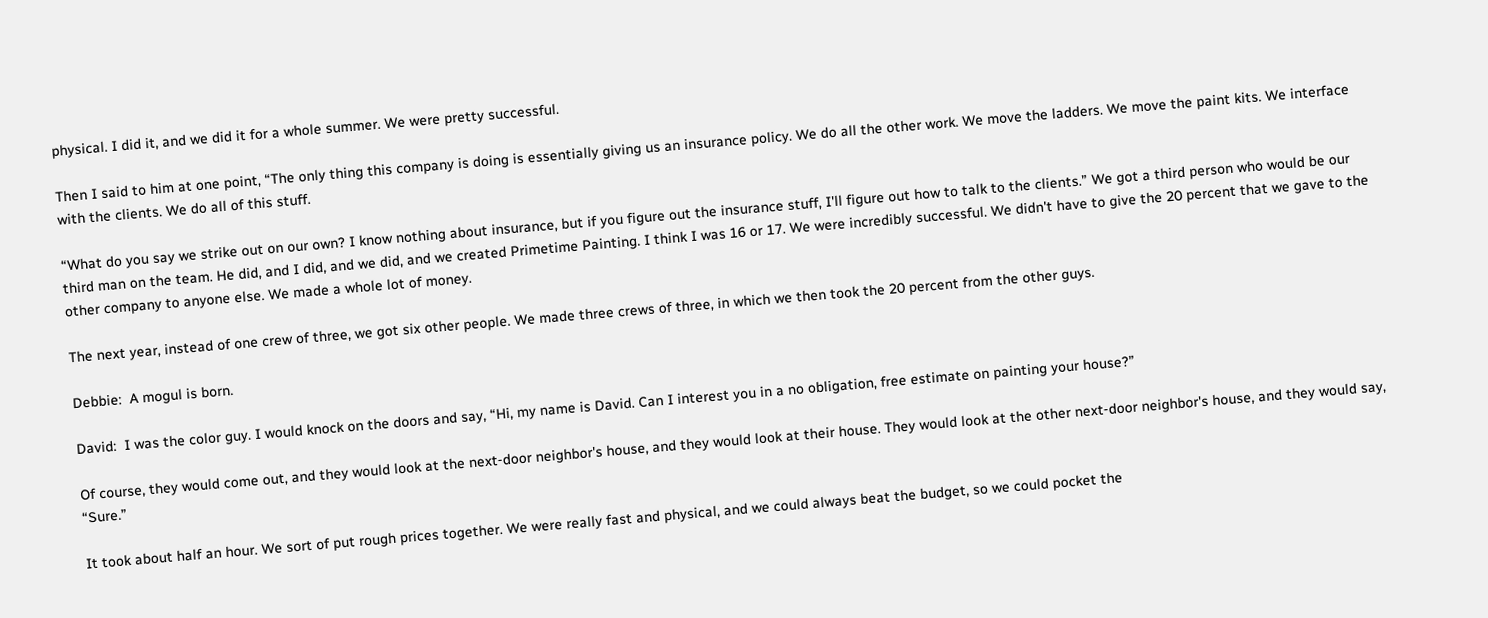physical. I did it, and we did it for a whole summer. We were pretty successful.

Then I said to him at one point, “The only thing this company is doing is essentially giving us an insurance policy. We do all the other work. We move the ladders. We move the paint kits. We interface with the clients. We do all of this stuff.

“What do you say we strike out on our own? I know nothing about insurance, but if you figure out the insurance stuff, I'll figure out how to talk to the clients.” We got a third person who would be our third man on the team. He did, and I did, and we did, and we created Primetime Painting. I think I was 16 or 17. We were incredibly successful. We didn't have to give the 20 percent that we gave to the other company to anyone else. We made a whole lot of money.

The next year, instead of one crew of three, we got six other people. We made three crews of three, in which we then took the 20 percent from the other guys.

Debbie:  A mogul is born.

David:  I was the color guy. I would knock on the doors and say, “Hi, my name is David. Can I interest you in a no obligation, free estimate on painting your house?”

Of course, they would come out, and they would look at the next‑door neighbor's house, and they would look at their house. They would look at the other next‑door neighbor's house, and they would say, “Sure.”

It took about half an hour. We sort of put rough prices together. We were really fast and physical, and we could always beat the budget, so we could pocket the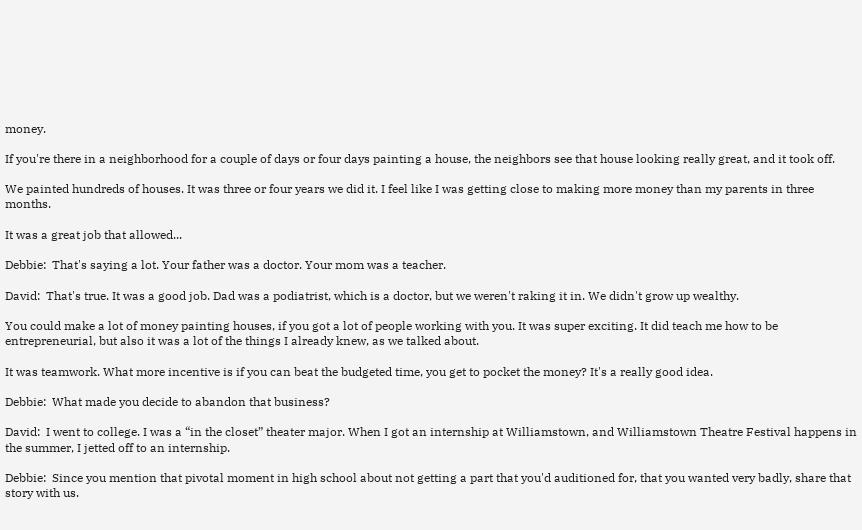money.

If you're there in a neighborhood for a couple of days or four days painting a house, the neighbors see that house looking really great, and it took off.

We painted hundreds of houses. It was three or four years we did it. I feel like I was getting close to making more money than my parents in three months.

It was a great job that allowed...

Debbie:  That's saying a lot. Your father was a doctor. Your mom was a teacher.

David:  That's true. It was a good job. Dad was a podiatrist, which is a doctor, but we weren't raking it in. We didn't grow up wealthy.

You could make a lot of money painting houses, if you got a lot of people working with you. It was super exciting. It did teach me how to be entrepreneurial, but also it was a lot of the things I already knew, as we talked about.

It was teamwork. What more incentive is if you can beat the budgeted time, you get to pocket the money? It's a really good idea.

Debbie:  What made you decide to abandon that business?

David:  I went to college. I was a “in the closet” theater major. When I got an internship at Williamstown, and Williamstown Theatre Festival happens in the summer, I jetted off to an internship.

Debbie:  Since you mention that pivotal moment in high school about not getting a part that you'd auditioned for, that you wanted very badly, share that story with us.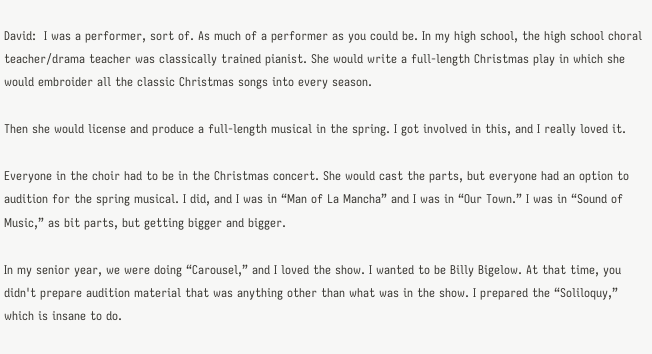David:  I was a performer, sort of. As much of a performer as you could be. In my high school, the high school choral teacher/drama teacher was classically trained pianist. She would write a full‑length Christmas play in which she would embroider all the classic Christmas songs into every season.

Then she would license and produce a full‑length musical in the spring. I got involved in this, and I really loved it.

Everyone in the choir had to be in the Christmas concert. She would cast the parts, but everyone had an option to audition for the spring musical. I did, and I was in “Man of La Mancha” and I was in “Our Town.” I was in “Sound of Music,” as bit parts, but getting bigger and bigger.

In my senior year, we were doing “Carousel,” and I loved the show. I wanted to be Billy Bigelow. At that time, you didn't prepare audition material that was anything other than what was in the show. I prepared the “Soliloquy,” which is insane to do.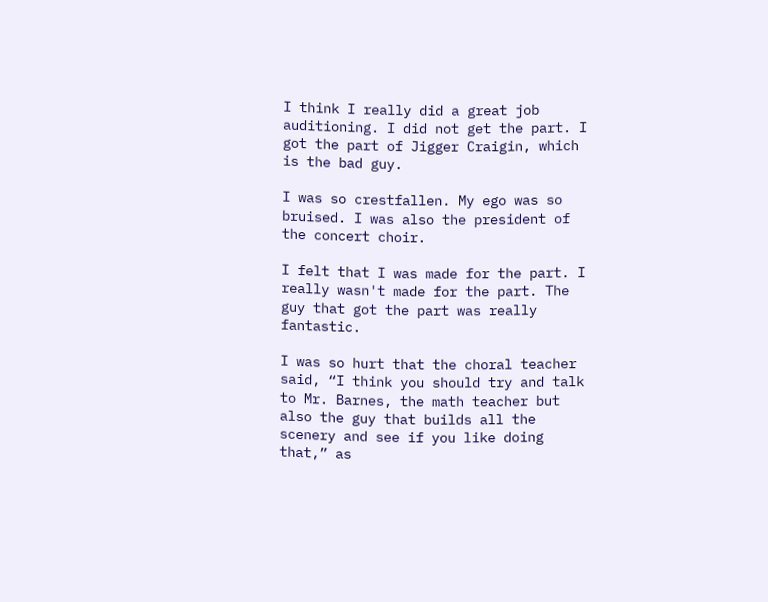I think I really did a great job auditioning. I did not get the part. I got the part of Jigger Craigin, which is the bad guy.

I was so crestfallen. My ego was so bruised. I was also the president of the concert choir.

I felt that I was made for the part. I really wasn't made for the part. The guy that got the part was really fantastic.

I was so hurt that the choral teacher said, “I think you should try and talk to Mr. Barnes, the math teacher but also the guy that builds all the scenery and see if you like doing that,” as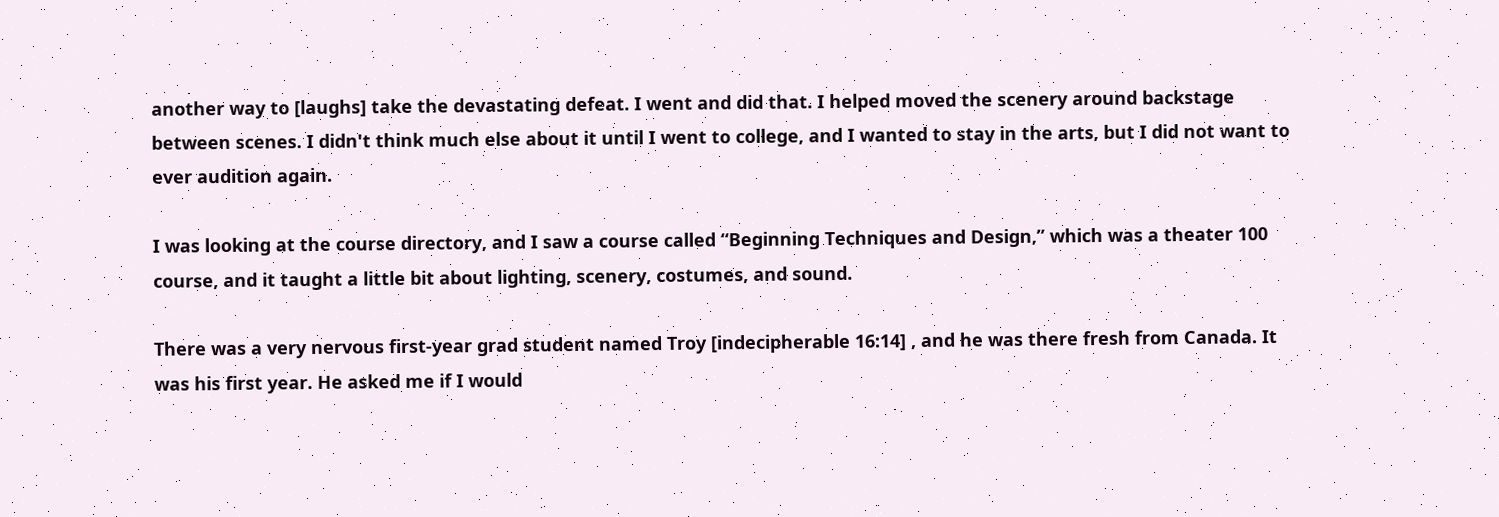another way to [laughs] take the devastating defeat. I went and did that. I helped moved the scenery around backstage between scenes. I didn't think much else about it until I went to college, and I wanted to stay in the arts, but I did not want to ever audition again.

I was looking at the course directory, and I saw a course called “Beginning Techniques and Design,” which was a theater 100 course, and it taught a little bit about lighting, scenery, costumes, and sound.

There was a very nervous first‑year grad student named Troy [indecipherable 16:14] , and he was there fresh from Canada. It was his first year. He asked me if I would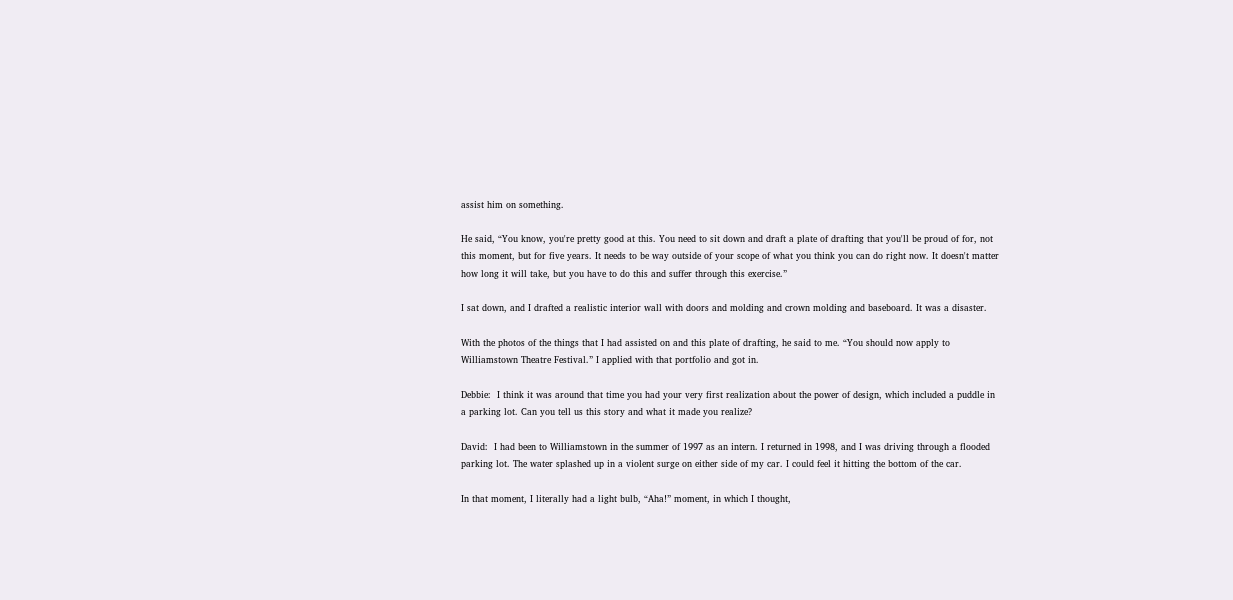assist him on something.

He said, “You know, you're pretty good at this. You need to sit down and draft a plate of drafting that you'll be proud of for, not this moment, but for five years. It needs to be way outside of your scope of what you think you can do right now. It doesn't matter how long it will take, but you have to do this and suffer through this exercise.”

I sat down, and I drafted a realistic interior wall with doors and molding and crown molding and baseboard. It was a disaster.

With the photos of the things that I had assisted on and this plate of drafting, he said to me. “You should now apply to Williamstown Theatre Festival.” I applied with that portfolio and got in.

Debbie:  I think it was around that time you had your very first realization about the power of design, which included a puddle in a parking lot. Can you tell us this story and what it made you realize?

David:  I had been to Williamstown in the summer of 1997 as an intern. I returned in 1998, and I was driving through a flooded parking lot. The water splashed up in a violent surge on either side of my car. I could feel it hitting the bottom of the car.

In that moment, I literally had a light bulb, “Aha!” moment, in which I thought,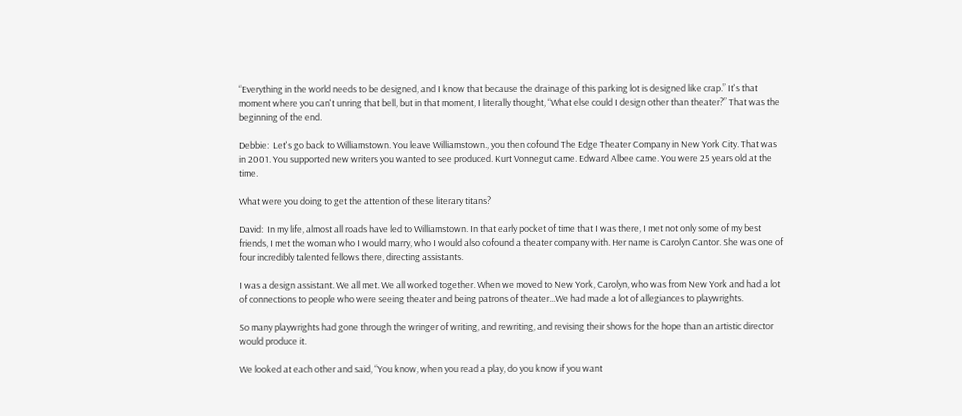“Everything in the world needs to be designed, and I know that because the drainage of this parking lot is designed like crap.” It's that moment where you can't unring that bell, but in that moment, I literally thought, “What else could I design other than theater?” That was the beginning of the end.

Debbie:  Let's go back to Williamstown. You leave Williamstown., you then cofound The Edge Theater Company in New York City. That was in 2001. You supported new writers you wanted to see produced. Kurt Vonnegut came. Edward Albee came. You were 25 years old at the time.

What were you doing to get the attention of these literary titans?

David:  In my life, almost all roads have led to Williamstown. In that early pocket of time that I was there, I met not only some of my best friends, I met the woman who I would marry, who I would also cofound a theater company with. Her name is Carolyn Cantor. She was one of four incredibly talented fellows there, directing assistants.

I was a design assistant. We all met. We all worked together. When we moved to New York, Carolyn, who was from New York and had a lot of connections to people who were seeing theater and being patrons of theater...We had made a lot of allegiances to playwrights.

So many playwrights had gone through the wringer of writing, and rewriting, and revising their shows for the hope than an artistic director would produce it.

We looked at each other and said, “You know, when you read a play, do you know if you want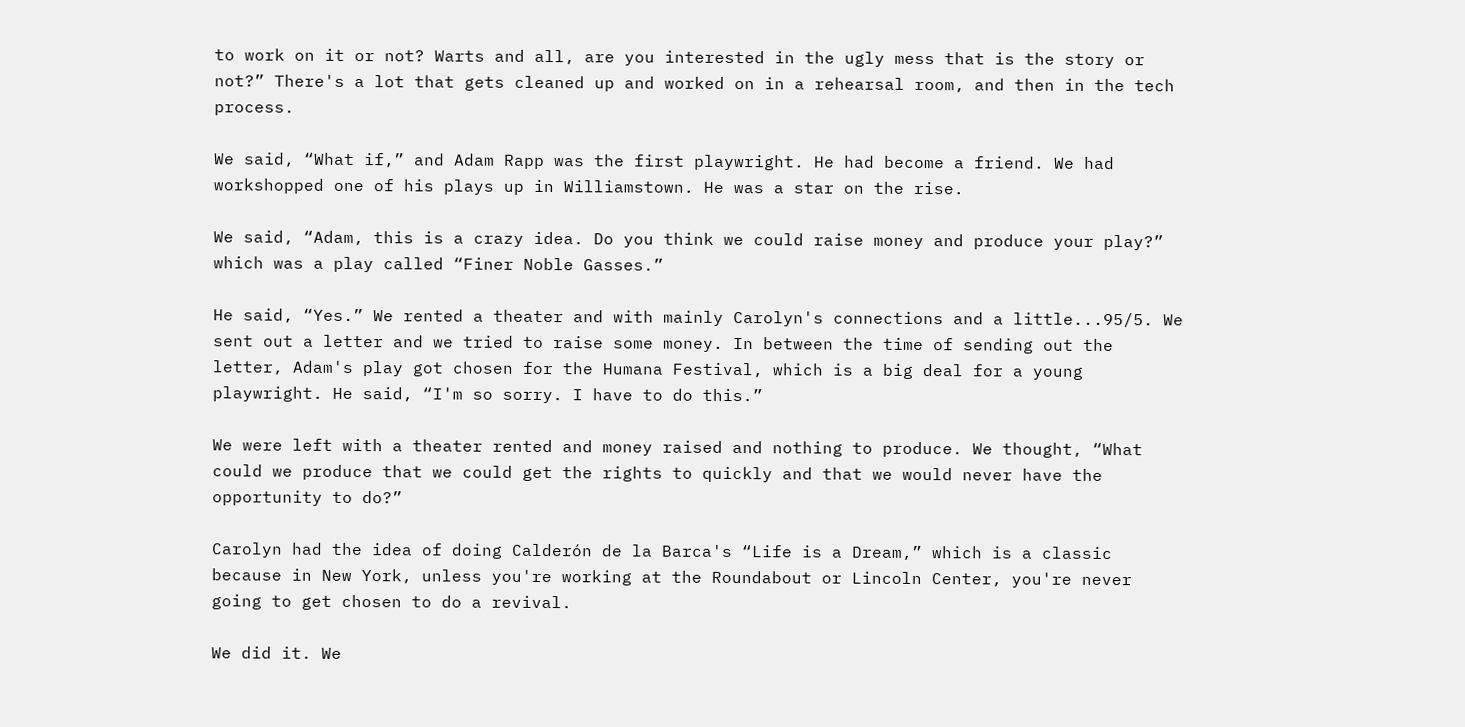to work on it or not? Warts and all, are you interested in the ugly mess that is the story or not?” There's a lot that gets cleaned up and worked on in a rehearsal room, and then in the tech process.

We said, “What if,” and Adam Rapp was the first playwright. He had become a friend. We had workshopped one of his plays up in Williamstown. He was a star on the rise.

We said, “Adam, this is a crazy idea. Do you think we could raise money and produce your play?” which was a play called “Finer Noble Gasses.”

He said, “Yes.” We rented a theater and with mainly Carolyn's connections and a little...95/5. We sent out a letter and we tried to raise some money. In between the time of sending out the letter, Adam's play got chosen for the Humana Festival, which is a big deal for a young playwright. He said, “I'm so sorry. I have to do this.”

We were left with a theater rented and money raised and nothing to produce. We thought, “What could we produce that we could get the rights to quickly and that we would never have the opportunity to do?”

Carolyn had the idea of doing Calderón de la Barca's “Life is a Dream,” which is a classic because in New York, unless you're working at the Roundabout or Lincoln Center, you're never going to get chosen to do a revival.

We did it. We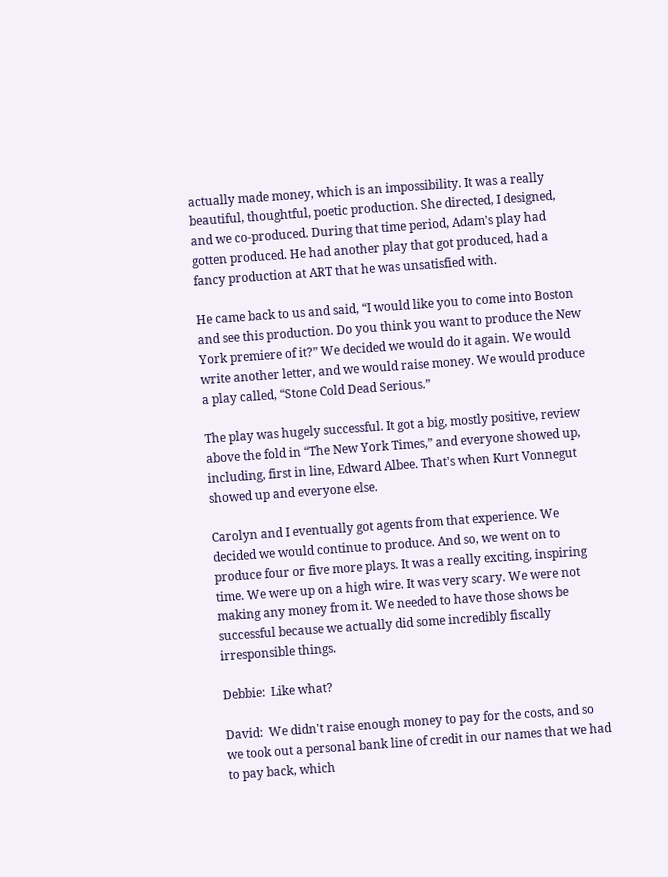actually made money, which is an impossibility. It was a really beautiful, thoughtful, poetic production. She directed, I designed, and we co‑produced. During that time period, Adam's play had gotten produced. He had another play that got produced, had a fancy production at ART that he was unsatisfied with.

He came back to us and said, “I would like you to come into Boston and see this production. Do you think you want to produce the New York premiere of it?” We decided we would do it again. We would write another letter, and we would raise money. We would produce a play called, “Stone Cold Dead Serious.”

The play was hugely successful. It got a big, mostly positive, review above the fold in “The New York Times,” and everyone showed up, including, first in line, Edward Albee. That's when Kurt Vonnegut showed up and everyone else.

Carolyn and I eventually got agents from that experience. We decided we would continue to produce. And so, we went on to produce four or five more plays. It was a really exciting, inspiring time. We were up on a high wire. It was very scary. We were not making any money from it. We needed to have those shows be successful because we actually did some incredibly fiscally irresponsible things.

Debbie:  Like what?

David:  We didn't raise enough money to pay for the costs, and so we took out a personal bank line of credit in our names that we had to pay back, which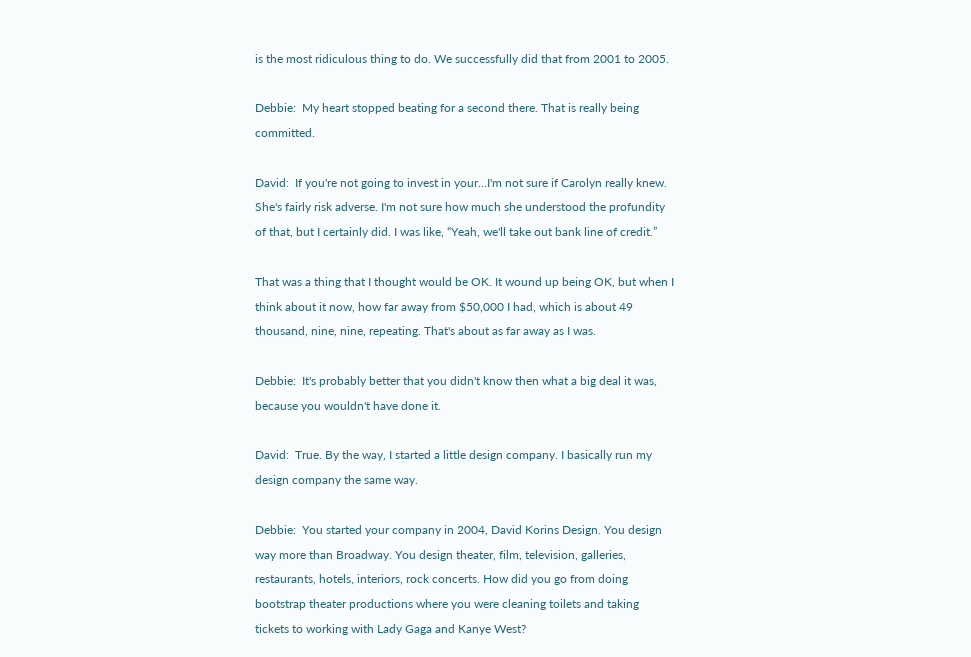is the most ridiculous thing to do. We successfully did that from 2001 to 2005.

Debbie:  My heart stopped beating for a second there. That is really being committed.

David:  If you're not going to invest in your...I'm not sure if Carolyn really knew. She's fairly risk adverse. I'm not sure how much she understood the profundity of that, but I certainly did. I was like, “Yeah, we'll take out bank line of credit.”

That was a thing that I thought would be OK. It wound up being OK, but when I think about it now, how far away from $50,000 I had, which is about 49 thousand, nine, nine, repeating. That's about as far away as I was.

Debbie:  It's probably better that you didn't know then what a big deal it was, because you wouldn't have done it.

David:  True. By the way, I started a little design company. I basically run my design company the same way.

Debbie:  You started your company in 2004, David Korins Design. You design way more than Broadway. You design theater, film, television, galleries, restaurants, hotels, interiors, rock concerts. How did you go from doing bootstrap theater productions where you were cleaning toilets and taking tickets to working with Lady Gaga and Kanye West?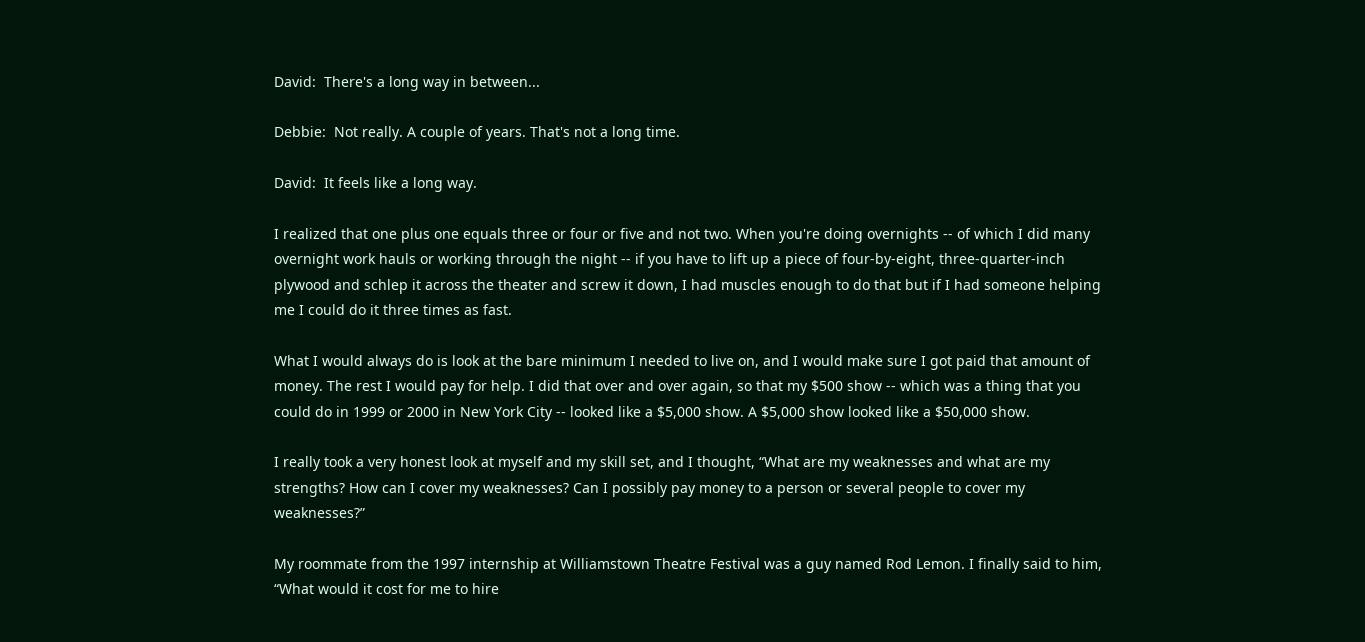David:  There's a long way in between...

Debbie:  Not really. A couple of years. That's not a long time.

David:  It feels like a long way.

I realized that one plus one equals three or four or five and not two. When you're doing overnights ‑‑ of which I did many overnight work hauls or working through the night ‑‑ if you have to lift up a piece of four‑by‑eight, three‑quarter‑inch plywood and schlep it across the theater and screw it down, I had muscles enough to do that but if I had someone helping me I could do it three times as fast.

What I would always do is look at the bare minimum I needed to live on, and I would make sure I got paid that amount of money. The rest I would pay for help. I did that over and over again, so that my $500 show ‑‑ which was a thing that you could do in 1999 or 2000 in New York City ‑‑ looked like a $5,000 show. A $5,000 show looked like a $50,000 show.

I really took a very honest look at myself and my skill set, and I thought, “What are my weaknesses and what are my strengths? How can I cover my weaknesses? Can I possibly pay money to a person or several people to cover my weaknesses?”

My roommate from the 1997 internship at Williamstown Theatre Festival was a guy named Rod Lemon. I finally said to him, “What would it cost for me to hire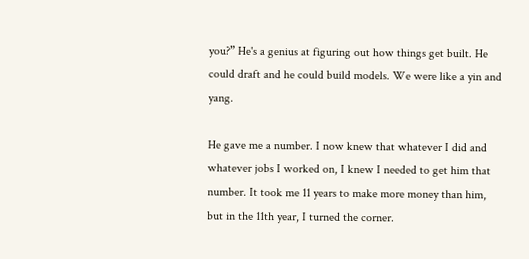you?” He's a genius at figuring out how things get built. He could draft and he could build models. We were like a yin and yang.

He gave me a number. I now knew that whatever I did and whatever jobs I worked on, I knew I needed to get him that number. It took me 11 years to make more money than him, but in the 11th year, I turned the corner.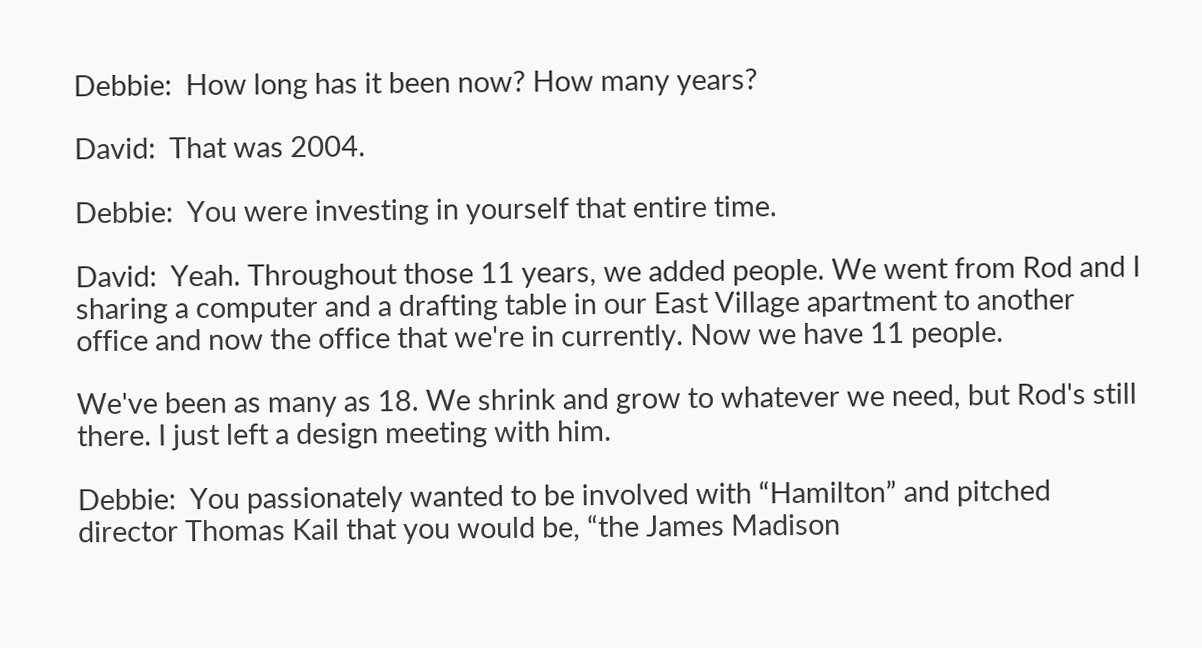Debbie:  How long has it been now? How many years?

David:  That was 2004.

Debbie:  You were investing in yourself that entire time.

David:  Yeah. Throughout those 11 years, we added people. We went from Rod and I sharing a computer and a drafting table in our East Village apartment to another office and now the office that we're in currently. Now we have 11 people.

We've been as many as 18. We shrink and grow to whatever we need, but Rod's still there. I just left a design meeting with him.

Debbie:  You passionately wanted to be involved with “Hamilton” and pitched director Thomas Kail that you would be, “the James Madison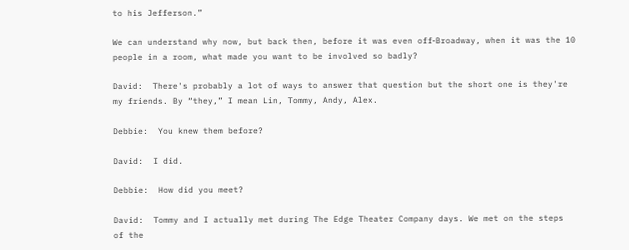to his Jefferson.”

We can understand why now, but back then, before it was even off‑Broadway, when it was the 10 people in a room, what made you want to be involved so badly?

David:  There's probably a lot of ways to answer that question but the short one is they're my friends. By “they,” I mean Lin, Tommy, Andy, Alex.

Debbie:  You knew them before?

David:  I did.

Debbie:  How did you meet?

David:  Tommy and I actually met during The Edge Theater Company days. We met on the steps of the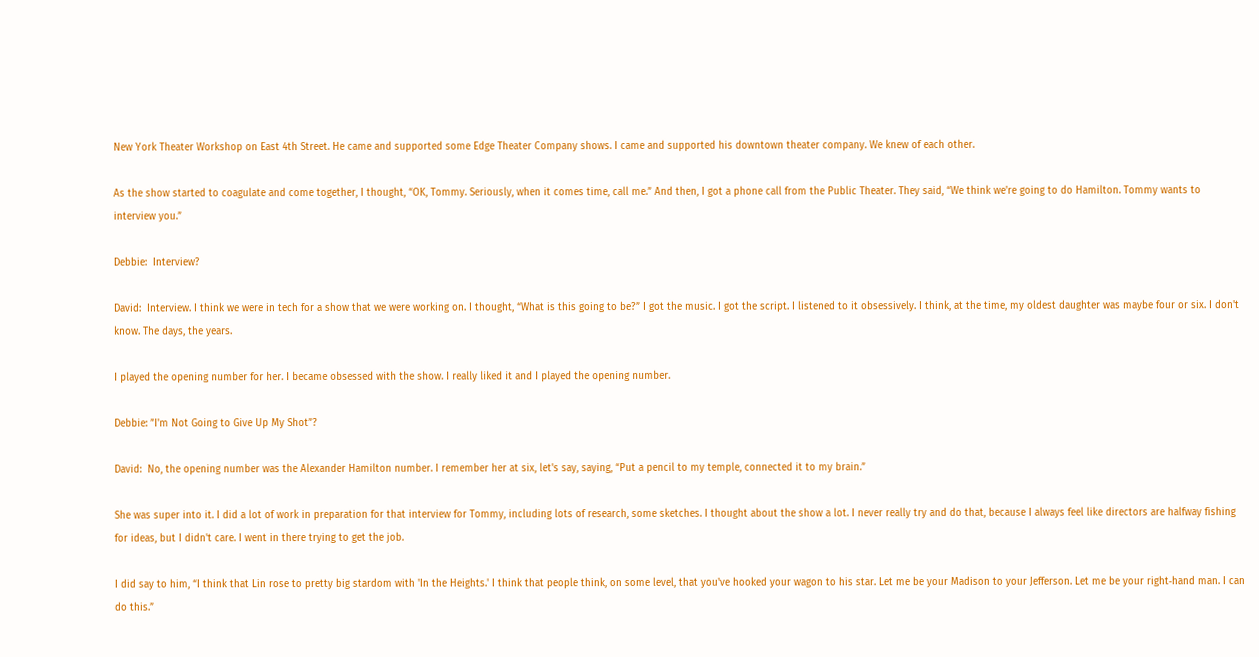New York Theater Workshop on East 4th Street. He came and supported some Edge Theater Company shows. I came and supported his downtown theater company. We knew of each other.

As the show started to coagulate and come together, I thought, “OK, Tommy. Seriously, when it comes time, call me.” And then, I got a phone call from the Public Theater. They said, “We think we're going to do Hamilton. Tommy wants to interview you.”

Debbie:  Interview?

David:  Interview. I think we were in tech for a show that we were working on. I thought, “What is this going to be?” I got the music. I got the script. I listened to it obsessively. I think, at the time, my oldest daughter was maybe four or six. I don't know. The days, the years.

I played the opening number for her. I became obsessed with the show. I really liked it and I played the opening number.

Debbie: ”I'm Not Going to Give Up My Shot”?

David:  No, the opening number was the Alexander Hamilton number. I remember her at six, let's say, saying, “Put a pencil to my temple, connected it to my brain.”

She was super into it. I did a lot of work in preparation for that interview for Tommy, including lots of research, some sketches. I thought about the show a lot. I never really try and do that, because I always feel like directors are halfway fishing for ideas, but I didn't care. I went in there trying to get the job.

I did say to him, “I think that Lin rose to pretty big stardom with 'In the Heights.' I think that people think, on some level, that you've hooked your wagon to his star. Let me be your Madison to your Jefferson. Let me be your right‑hand man. I can do this.”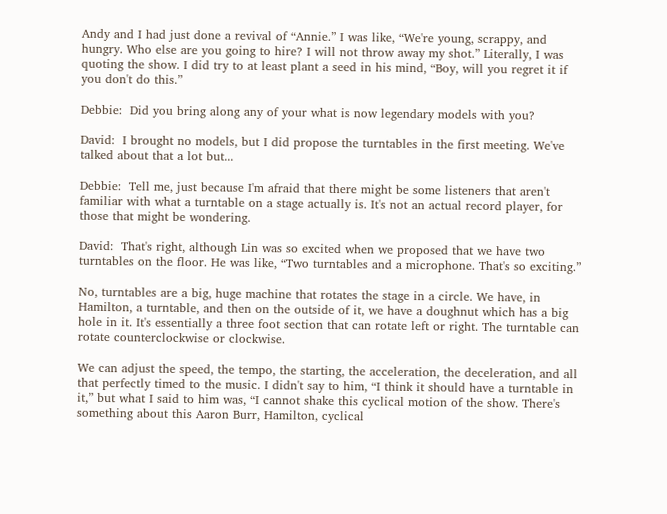Andy and I had just done a revival of “Annie.” I was like, “We're young, scrappy, and hungry. Who else are you going to hire? I will not throw away my shot.” Literally, I was quoting the show. I did try to at least plant a seed in his mind, “Boy, will you regret it if you don't do this.”

Debbie:  Did you bring along any of your what is now legendary models with you?

David:  I brought no models, but I did propose the turntables in the first meeting. We've talked about that a lot but...

Debbie:  Tell me, just because I'm afraid that there might be some listeners that aren't familiar with what a turntable on a stage actually is. It's not an actual record player, for those that might be wondering.

David:  That's right, although Lin was so excited when we proposed that we have two turntables on the floor. He was like, “Two turntables and a microphone. That's so exciting.”

No, turntables are a big, huge machine that rotates the stage in a circle. We have, in Hamilton, a turntable, and then on the outside of it, we have a doughnut which has a big hole in it. It's essentially a three foot section that can rotate left or right. The turntable can rotate counterclockwise or clockwise.

We can adjust the speed, the tempo, the starting, the acceleration, the deceleration, and all that perfectly timed to the music. I didn't say to him, “I think it should have a turntable in it,” but what I said to him was, “I cannot shake this cyclical motion of the show. There's something about this Aaron Burr, Hamilton, cyclical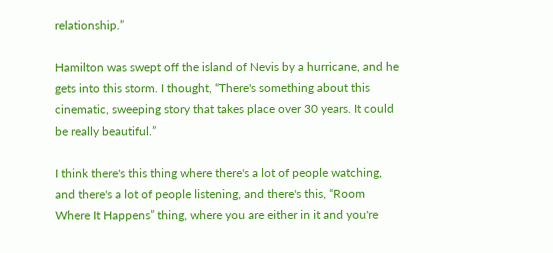relationship.”

Hamilton was swept off the island of Nevis by a hurricane, and he gets into this storm. I thought, “There's something about this cinematic, sweeping story that takes place over 30 years. It could be really beautiful.”

I think there's this thing where there's a lot of people watching, and there's a lot of people listening, and there's this, “Room Where It Happens” thing, where you are either in it and you're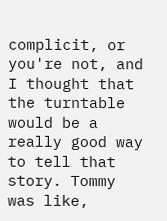complicit, or you're not, and I thought that the turntable would be a really good way to tell that story. Tommy was like,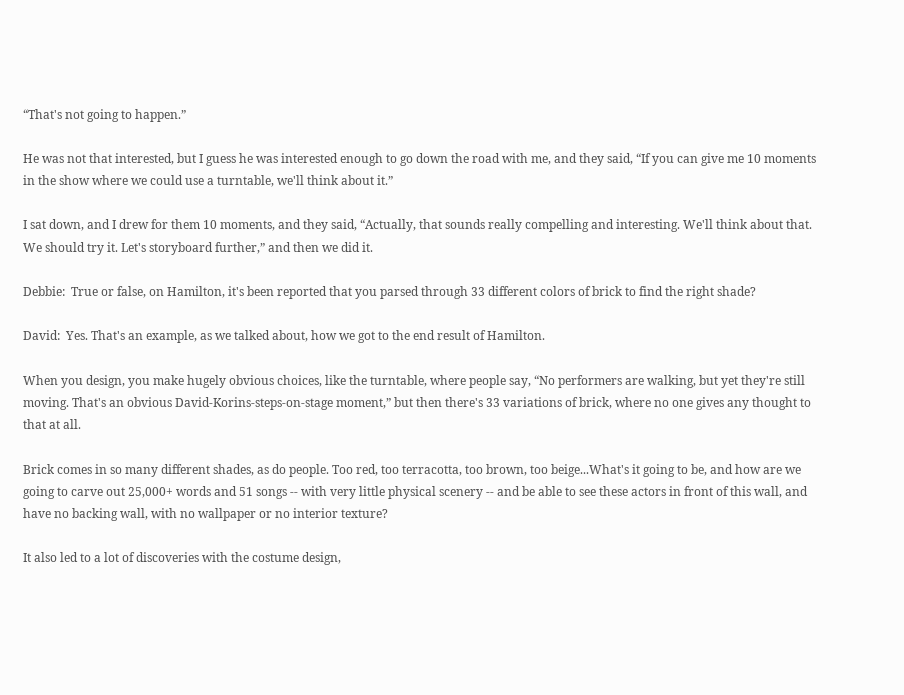“That's not going to happen.”

He was not that interested, but I guess he was interested enough to go down the road with me, and they said, “If you can give me 10 moments in the show where we could use a turntable, we'll think about it.”

I sat down, and I drew for them 10 moments, and they said, “Actually, that sounds really compelling and interesting. We'll think about that. We should try it. Let's storyboard further,” and then we did it.

Debbie:  True or false, on Hamilton, it's been reported that you parsed through 33 different colors of brick to find the right shade?

David:  Yes. That's an example, as we talked about, how we got to the end result of Hamilton.

When you design, you make hugely obvious choices, like the turntable, where people say, “No performers are walking, but yet they're still moving. That's an obvious David‑Korins‑steps‑on‑stage moment,” but then there's 33 variations of brick, where no one gives any thought to that at all.

Brick comes in so many different shades, as do people. Too red, too terracotta, too brown, too beige...What's it going to be, and how are we going to carve out 25,000+ words and 51 songs ‑‑ with very little physical scenery ‑‑ and be able to see these actors in front of this wall, and have no backing wall, with no wallpaper or no interior texture?

It also led to a lot of discoveries with the costume design,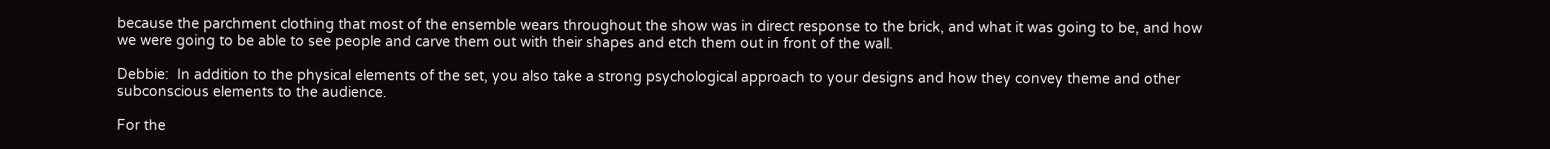because the parchment clothing that most of the ensemble wears throughout the show was in direct response to the brick, and what it was going to be, and how we were going to be able to see people and carve them out with their shapes and etch them out in front of the wall.

Debbie:  In addition to the physical elements of the set, you also take a strong psychological approach to your designs and how they convey theme and other subconscious elements to the audience.

For the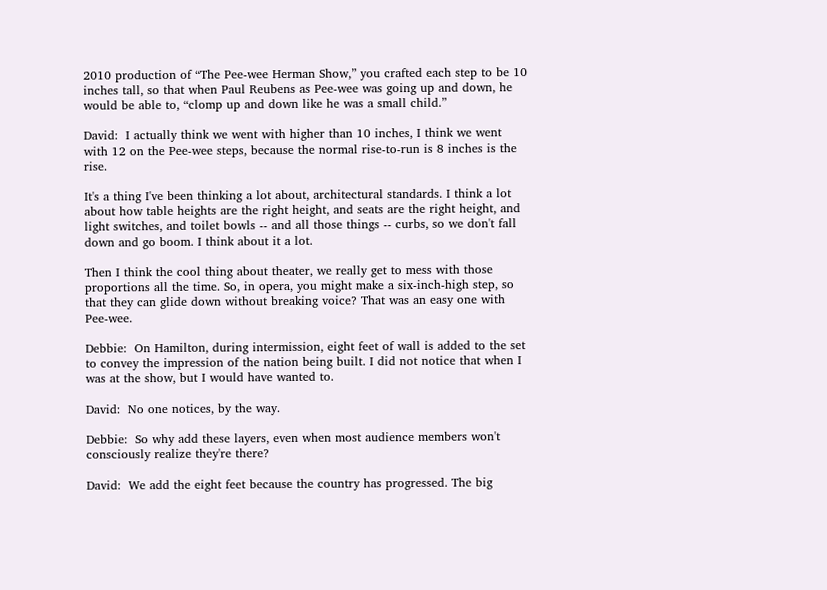2010 production of “The Pee‑wee Herman Show,” you crafted each step to be 10 inches tall, so that when Paul Reubens as Pee‑wee was going up and down, he would be able to, “clomp up and down like he was a small child.”

David:  I actually think we went with higher than 10 inches, I think we went with 12 on the Pee‑wee steps, because the normal rise‑to‑run is 8 inches is the rise.

It's a thing I've been thinking a lot about, architectural standards. I think a lot about how table heights are the right height, and seats are the right height, and light switches, and toilet bowls ‑‑ and all those things ‑‑ curbs, so we don't fall down and go boom. I think about it a lot.

Then I think the cool thing about theater, we really get to mess with those proportions all the time. So, in opera, you might make a six‑inch‑high step, so that they can glide down without breaking voice? That was an easy one with Pee‑wee.

Debbie:  On Hamilton, during intermission, eight feet of wall is added to the set to convey the impression of the nation being built. I did not notice that when I was at the show, but I would have wanted to.

David:  No one notices, by the way.

Debbie:  So why add these layers, even when most audience members won't consciously realize they're there?

David:  We add the eight feet because the country has progressed. The big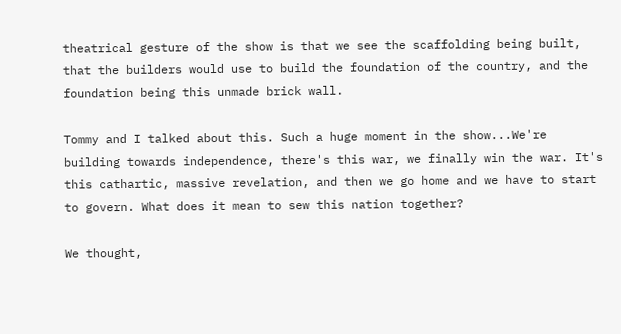theatrical gesture of the show is that we see the scaffolding being built, that the builders would use to build the foundation of the country, and the foundation being this unmade brick wall.

Tommy and I talked about this. Such a huge moment in the show...We're building towards independence, there's this war, we finally win the war. It's this cathartic, massive revelation, and then we go home and we have to start to govern. What does it mean to sew this nation together?

We thought,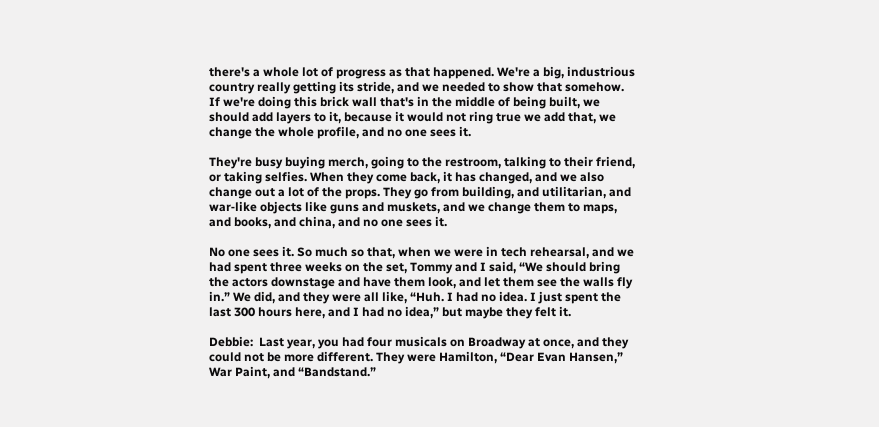there's a whole lot of progress as that happened. We're a big, industrious country really getting its stride, and we needed to show that somehow. If we're doing this brick wall that's in the middle of being built, we should add layers to it, because it would not ring true we add that, we change the whole profile, and no one sees it.

They're busy buying merch, going to the restroom, talking to their friend, or taking selfies. When they come back, it has changed, and we also change out a lot of the props. They go from building, and utilitarian, and war‑like objects like guns and muskets, and we change them to maps, and books, and china, and no one sees it.

No one sees it. So much so that, when we were in tech rehearsal, and we had spent three weeks on the set, Tommy and I said, “We should bring the actors downstage and have them look, and let them see the walls fly in.” We did, and they were all like, “Huh. I had no idea. I just spent the last 300 hours here, and I had no idea,” but maybe they felt it.

Debbie:  Last year, you had four musicals on Broadway at once, and they could not be more different. They were Hamilton, “Dear Evan Hansen,” War Paint, and “Bandstand.”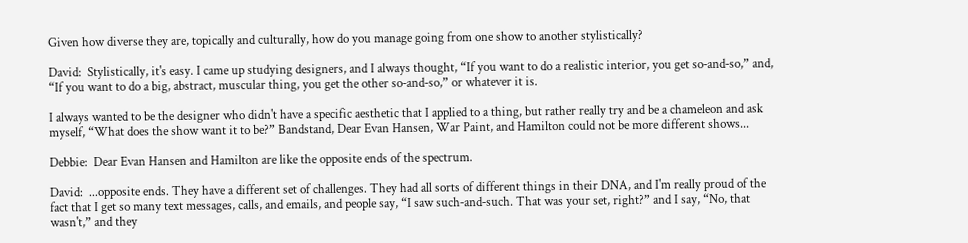Given how diverse they are, topically and culturally, how do you manage going from one show to another stylistically?

David:  Stylistically, it's easy. I came up studying designers, and I always thought, “If you want to do a realistic interior, you get so‑and‑so,” and, “If you want to do a big, abstract, muscular thing, you get the other so‑and‑so,” or whatever it is.

I always wanted to be the designer who didn't have a specific aesthetic that I applied to a thing, but rather really try and be a chameleon and ask myself, “What does the show want it to be?” Bandstand, Dear Evan Hansen, War Paint, and Hamilton could not be more different shows...

Debbie:  Dear Evan Hansen and Hamilton are like the opposite ends of the spectrum.

David:  ...opposite ends. They have a different set of challenges. They had all sorts of different things in their DNA, and I'm really proud of the fact that I get so many text messages, calls, and emails, and people say, “I saw such‑and‑such. That was your set, right?” and I say, “No, that wasn't,” and they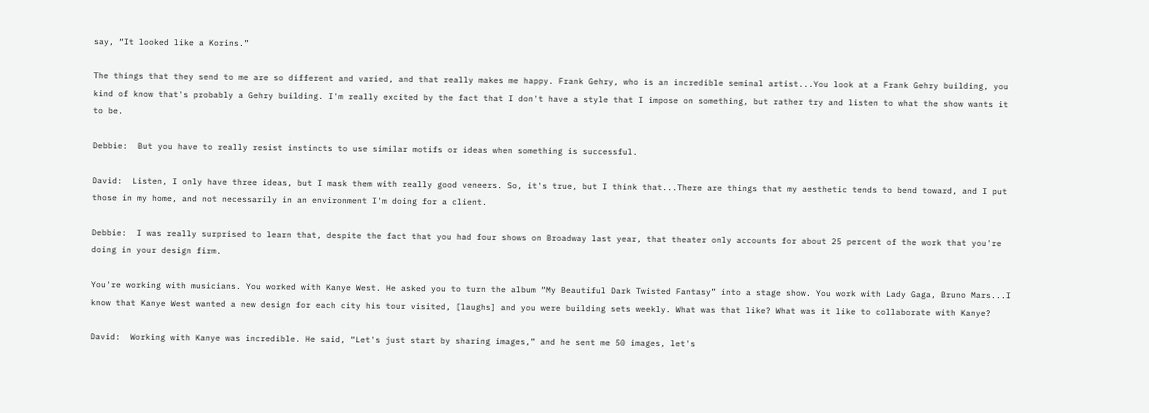say, “It looked like a Korins.”

The things that they send to me are so different and varied, and that really makes me happy. Frank Gehry, who is an incredible seminal artist...You look at a Frank Gehry building, you kind of know that's probably a Gehry building. I'm really excited by the fact that I don't have a style that I impose on something, but rather try and listen to what the show wants it to be.

Debbie:  But you have to really resist instincts to use similar motifs or ideas when something is successful.

David:  Listen, I only have three ideas, but I mask them with really good veneers. So, it's true, but I think that...There are things that my aesthetic tends to bend toward, and I put those in my home, and not necessarily in an environment I'm doing for a client.

Debbie:  I was really surprised to learn that, despite the fact that you had four shows on Broadway last year, that theater only accounts for about 25 percent of the work that you're doing in your design firm.

You're working with musicians. You worked with Kanye West. He asked you to turn the album “My Beautiful Dark Twisted Fantasy” into a stage show. You work with Lady Gaga, Bruno Mars...I know that Kanye West wanted a new design for each city his tour visited, [laughs] and you were building sets weekly. What was that like? What was it like to collaborate with Kanye?

David:  Working with Kanye was incredible. He said, “Let's just start by sharing images,” and he sent me 50 images, let's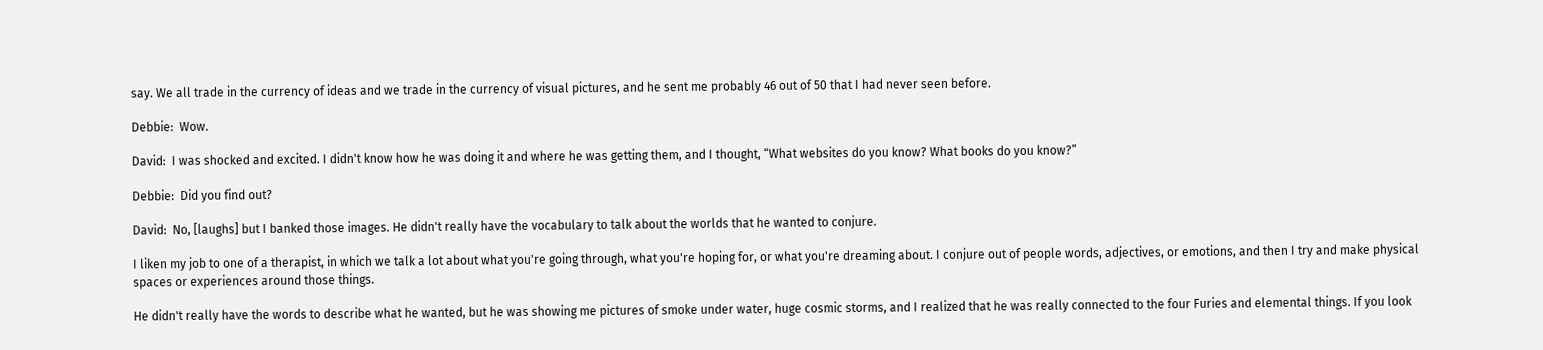say. We all trade in the currency of ideas and we trade in the currency of visual pictures, and he sent me probably 46 out of 50 that I had never seen before.

Debbie:  Wow.

David:  I was shocked and excited. I didn't know how he was doing it and where he was getting them, and I thought, “What websites do you know? What books do you know?”

Debbie:  Did you find out?

David:  No, [laughs] but I banked those images. He didn't really have the vocabulary to talk about the worlds that he wanted to conjure.

I liken my job to one of a therapist, in which we talk a lot about what you're going through, what you're hoping for, or what you're dreaming about. I conjure out of people words, adjectives, or emotions, and then I try and make physical spaces or experiences around those things.

He didn't really have the words to describe what he wanted, but he was showing me pictures of smoke under water, huge cosmic storms, and I realized that he was really connected to the four Furies and elemental things. If you look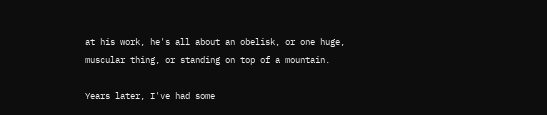at his work, he's all about an obelisk, or one huge, muscular thing, or standing on top of a mountain.

Years later, I've had some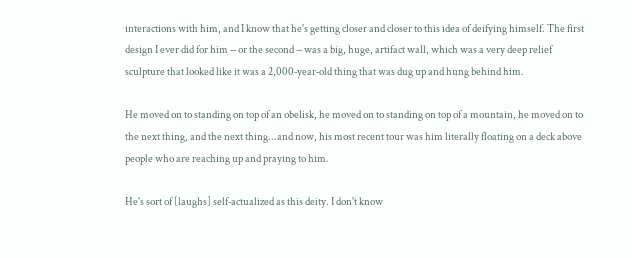interactions with him, and I know that he's getting closer and closer to this idea of deifying himself. The first design I ever did for him ‑‑ or the second ‑‑ was a big, huge, artifact wall, which was a very deep relief sculpture that looked like it was a 2,000‑year‑old thing that was dug up and hung behind him.

He moved on to standing on top of an obelisk, he moved on to standing on top of a mountain, he moved on to the next thing, and the next thing...and now, his most recent tour was him literally floating on a deck above people who are reaching up and praying to him.

He's sort of [laughs] self‑actualized as this deity. I don't know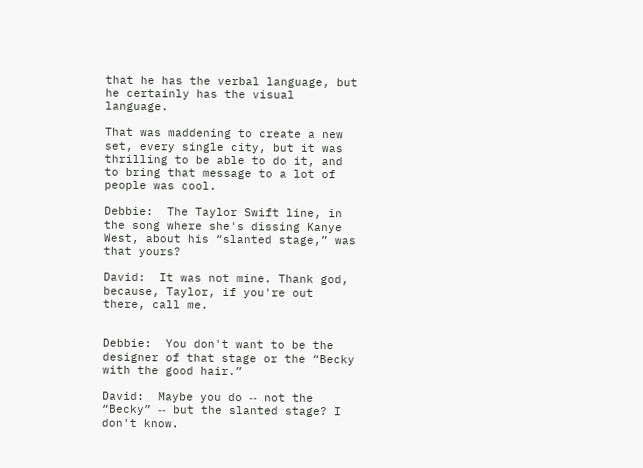that he has the verbal language, but he certainly has the visual language.

That was maddening to create a new set, every single city, but it was thrilling to be able to do it, and to bring that message to a lot of people was cool.

Debbie:  The Taylor Swift line, in the song where she's dissing Kanye West, about his “slanted stage,” was that yours?

David:  It was not mine. Thank god, because, Taylor, if you're out there, call me.


Debbie:  You don't want to be the designer of that stage or the “Becky with the good hair.”

David:  Maybe you do ‑‑ not the “Becky” ‑‑ but the slanted stage? I don't know.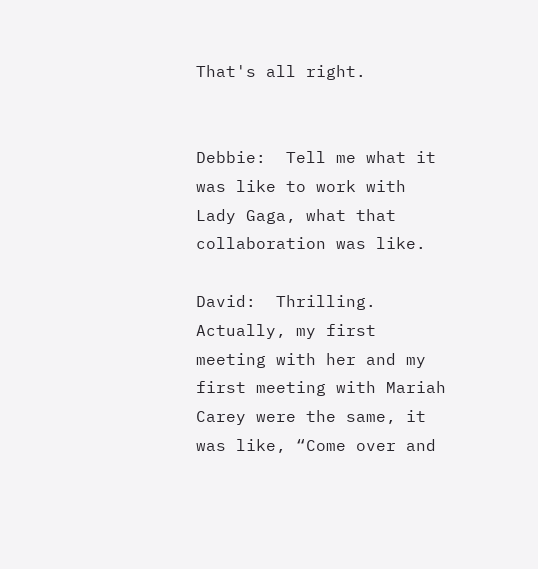That's all right.


Debbie:  Tell me what it was like to work with Lady Gaga, what that collaboration was like.

David:  Thrilling. Actually, my first meeting with her and my first meeting with Mariah Carey were the same, it was like, “Come over and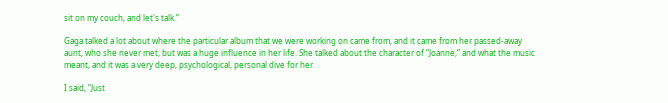sit on my couch, and let's talk.”

Gaga talked a lot about where the particular album that we were working on came from, and it came from her passed‑away aunt, who she never met, but was a huge influence in her life. She talked about the character of “Joanne,” and what the music meant, and it was a very deep, psychological, personal dive for her.

I said, “Just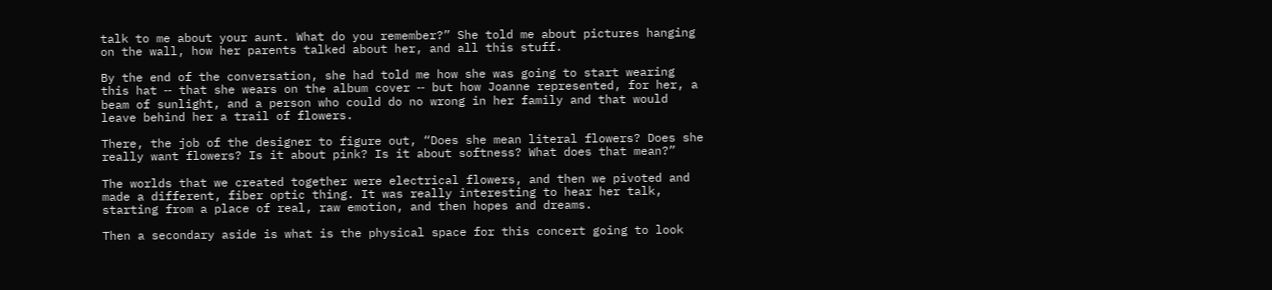talk to me about your aunt. What do you remember?” She told me about pictures hanging on the wall, how her parents talked about her, and all this stuff.

By the end of the conversation, she had told me how she was going to start wearing this hat ‑‑ that she wears on the album cover ‑‑ but how Joanne represented, for her, a beam of sunlight, and a person who could do no wrong in her family and that would leave behind her a trail of flowers.

There, the job of the designer to figure out, “Does she mean literal flowers? Does she really want flowers? Is it about pink? Is it about softness? What does that mean?”

The worlds that we created together were electrical flowers, and then we pivoted and made a different, fiber optic thing. It was really interesting to hear her talk, starting from a place of real, raw emotion, and then hopes and dreams.

Then a secondary aside is what is the physical space for this concert going to look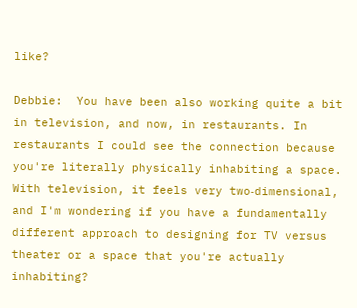like?

Debbie:  You have been also working quite a bit in television, and now, in restaurants. In restaurants I could see the connection because you're literally physically inhabiting a space. With television, it feels very two‑dimensional, and I'm wondering if you have a fundamentally different approach to designing for TV versus theater or a space that you're actually inhabiting?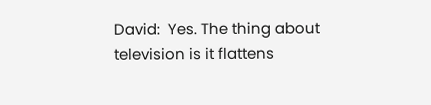David:  Yes. The thing about television is it flattens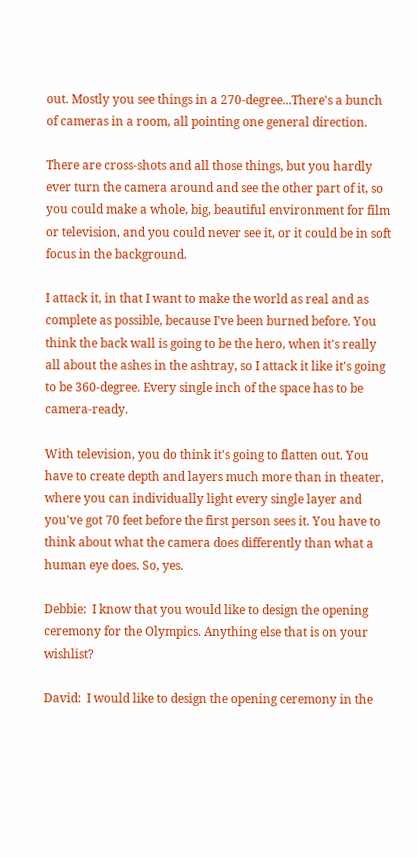out. Mostly you see things in a 270‑degree...There's a bunch of cameras in a room, all pointing one general direction.

There are cross‑shots and all those things, but you hardly ever turn the camera around and see the other part of it, so you could make a whole, big, beautiful environment for film or television, and you could never see it, or it could be in soft focus in the background.

I attack it, in that I want to make the world as real and as complete as possible, because I've been burned before. You think the back wall is going to be the hero, when it's really all about the ashes in the ashtray, so I attack it like it's going to be 360‑degree. Every single inch of the space has to be camera‑ready.

With television, you do think it's going to flatten out. You have to create depth and layers much more than in theater, where you can individually light every single layer and you've got 70 feet before the first person sees it. You have to think about what the camera does differently than what a human eye does. So, yes.

Debbie:  I know that you would like to design the opening ceremony for the Olympics. Anything else that is on your wishlist?

David:  I would like to design the opening ceremony in the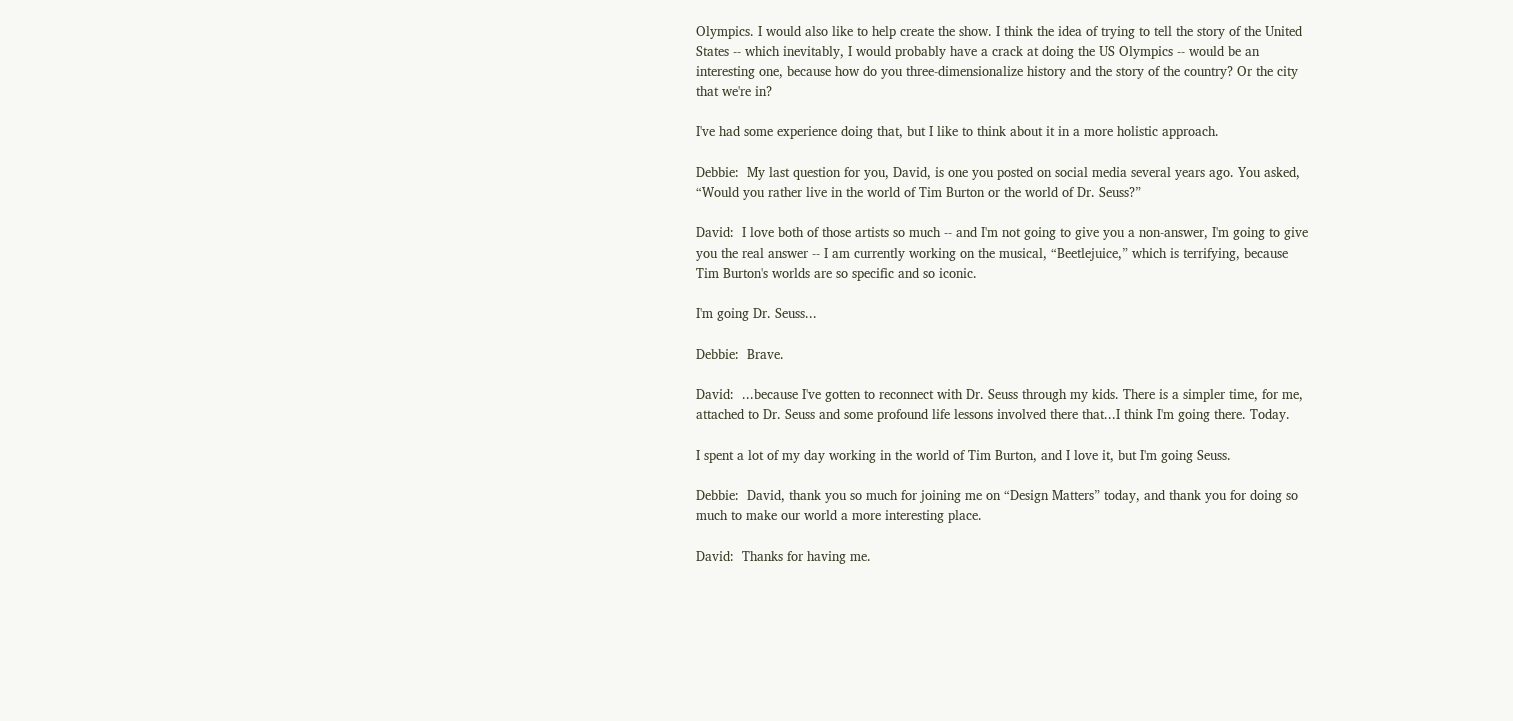Olympics. I would also like to help create the show. I think the idea of trying to tell the story of the United States ‑‑ which inevitably, I would probably have a crack at doing the US Olympics ‑‑ would be an interesting one, because how do you three‑dimensionalize history and the story of the country? Or the city that we're in?

I've had some experience doing that, but I like to think about it in a more holistic approach.

Debbie:  My last question for you, David, is one you posted on social media several years ago. You asked, “Would you rather live in the world of Tim Burton or the world of Dr. Seuss?”

David:  I love both of those artists so much ‑‑ and I'm not going to give you a non‑answer, I'm going to give you the real answer ‑‑ I am currently working on the musical, “Beetlejuice,” which is terrifying, because Tim Burton's worlds are so specific and so iconic.

I'm going Dr. Seuss...

Debbie:  Brave.

David:  ...because I've gotten to reconnect with Dr. Seuss through my kids. There is a simpler time, for me, attached to Dr. Seuss and some profound life lessons involved there that...I think I'm going there. Today.

I spent a lot of my day working in the world of Tim Burton, and I love it, but I'm going Seuss.

Debbie:  David, thank you so much for joining me on “Design Matters” today, and thank you for doing so much to make our world a more interesting place.

David:  Thanks for having me.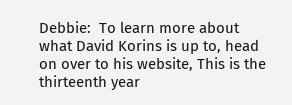Debbie:  To learn more about what David Korins is up to, head on over to his website, This is the thirteenth year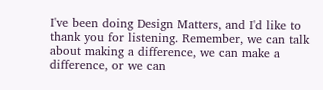I've been doing Design Matters, and I'd like to thank you for listening. Remember, we can talk about making a difference, we can make a difference, or we can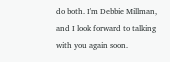do both. I'm Debbie Millman, and I look forward to talking with you again soon.